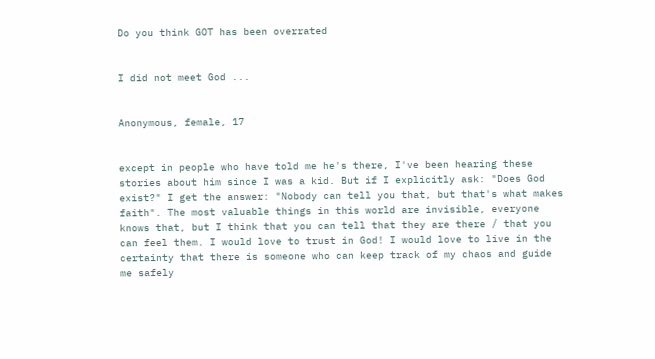Do you think GOT has been overrated


I did not meet God ...


Anonymous, female, 17


except in people who have told me he's there, I've been hearing these stories about him since I was a kid. But if I explicitly ask: "Does God exist?" I get the answer: "Nobody can tell you that, but that's what makes faith". The most valuable things in this world are invisible, everyone knows that, but I think that you can tell that they are there / that you can feel them. I would love to trust in God! I would love to live in the certainty that there is someone who can keep track of my chaos and guide me safely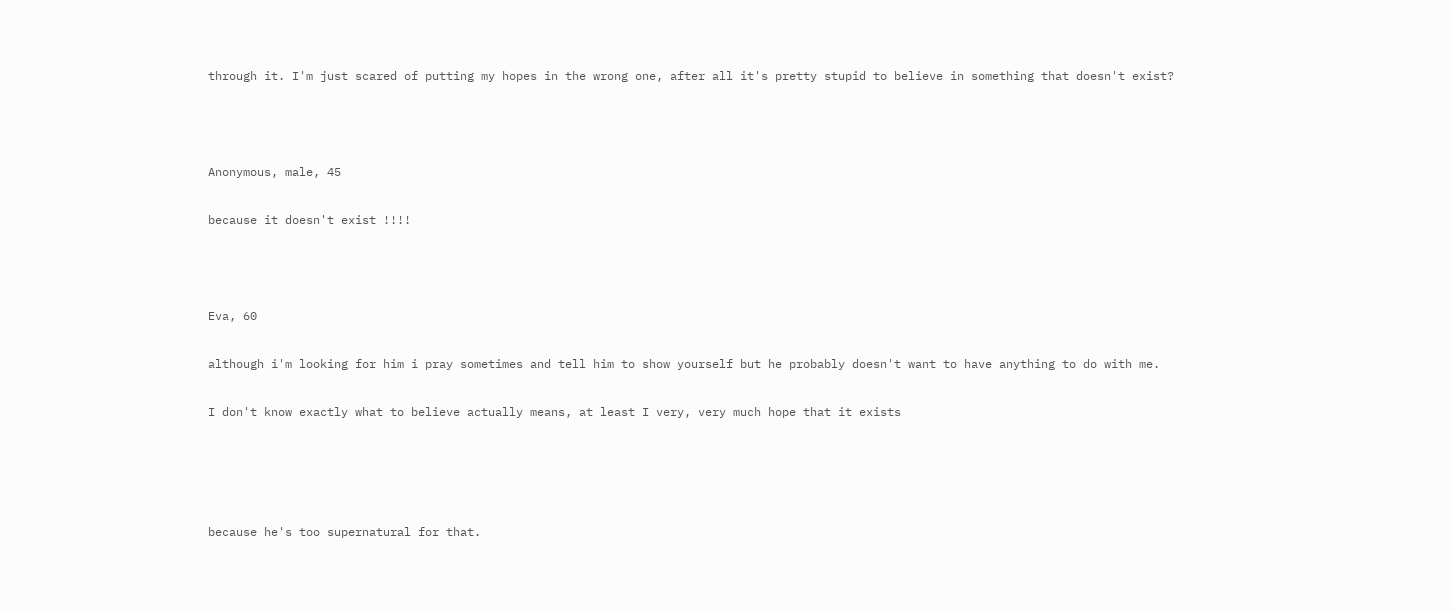through it. I'm just scared of putting my hopes in the wrong one, after all it's pretty stupid to believe in something that doesn't exist?



Anonymous, male, 45

because it doesn't exist !!!!



Eva, 60

although i'm looking for him i pray sometimes and tell him to show yourself but he probably doesn't want to have anything to do with me.

I don't know exactly what to believe actually means, at least I very, very much hope that it exists




because he's too supernatural for that.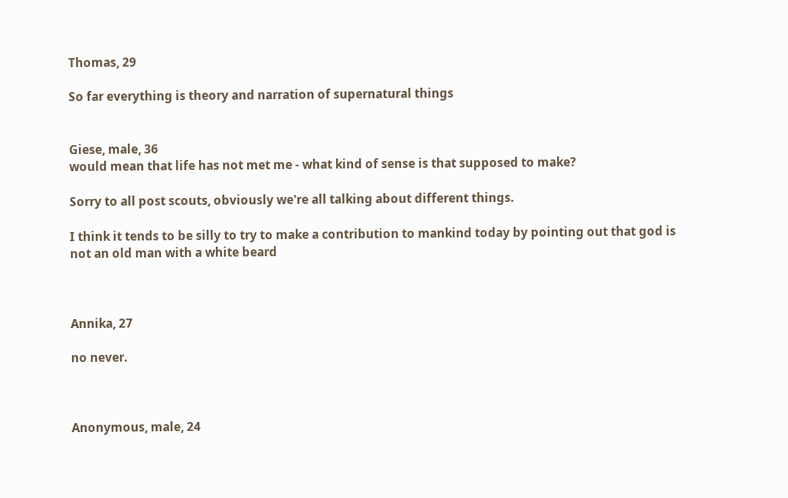Thomas, 29

So far everything is theory and narration of supernatural things


Giese, male, 36
would mean that life has not met me - what kind of sense is that supposed to make?

Sorry to all post scouts, obviously we're all talking about different things.

I think it tends to be silly to try to make a contribution to mankind today by pointing out that god is not an old man with a white beard



Annika, 27

no never.



Anonymous, male, 24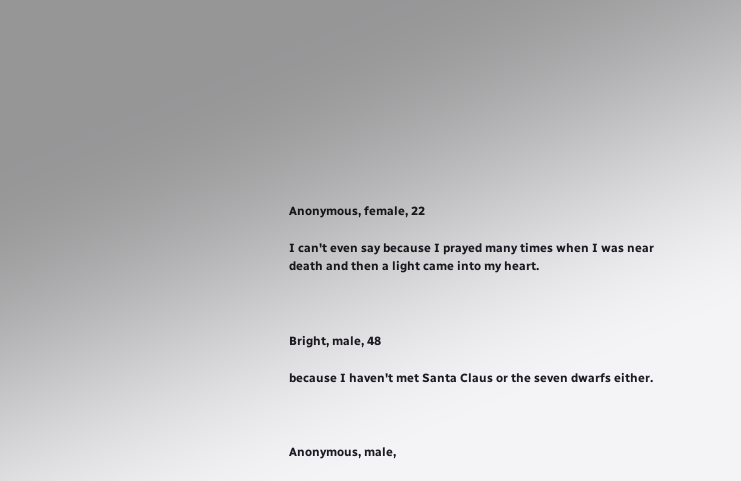Anonymous, female, 22

I can't even say because I prayed many times when I was near death and then a light came into my heart.



Bright, male, 48

because I haven't met Santa Claus or the seven dwarfs either.



Anonymous, male,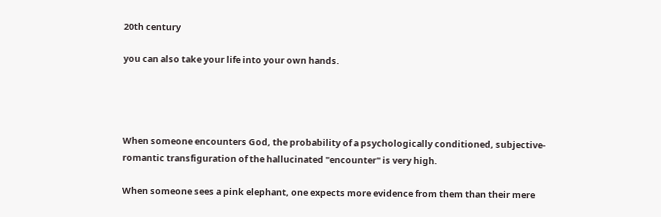20th century

you can also take your life into your own hands.




When someone encounters God, the probability of a psychologically conditioned, subjective-romantic transfiguration of the hallucinated "encounter" is very high.

When someone sees a pink elephant, one expects more evidence from them than their mere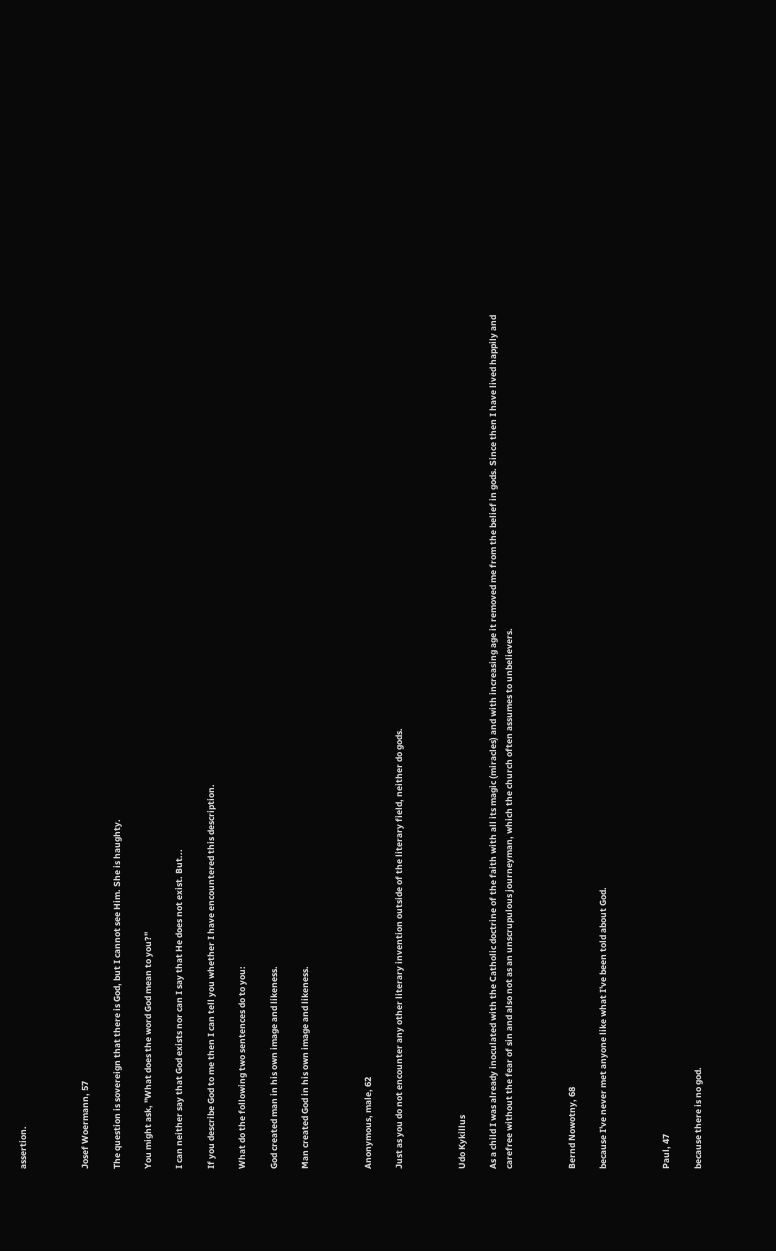assertion.



Josef Woermann, 57

The question is sovereign that there is God, but I cannot see Him. She is haughty.

You might ask, "What does the word God mean to you?"

I can neither say that God exists nor can I say that He does not exist. But...

If you describe God to me then I can tell you whether I have encountered this description.

What do the following two sentences do to you:

God created man in his own image and likeness.

Man created God in his own image and likeness.



Anonymous, male, 62

Just as you do not encounter any other literary invention outside of the literary field, neither do gods.



Udo Kykillus

As a child I was already inoculated with the Catholic doctrine of the faith with all its magic (miracles) and with increasing age it removed me from the belief in gods. Since then I have lived happily and carefree without the fear of sin and also not as an unscrupulous journeyman, which the church often assumes to unbelievers.



Bernd Nowotny, 68

because I've never met anyone like what I've been told about God.



Paul, 47

because there is no god.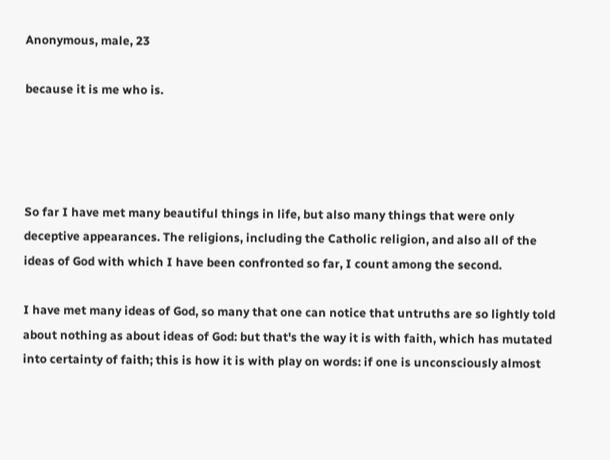Anonymous, male, 23

because it is me who is.




So far I have met many beautiful things in life, but also many things that were only deceptive appearances. The religions, including the Catholic religion, and also all of the ideas of God with which I have been confronted so far, I count among the second.

I have met many ideas of God, so many that one can notice that untruths are so lightly told about nothing as about ideas of God: but that's the way it is with faith, which has mutated into certainty of faith; this is how it is with play on words: if one is unconsciously almost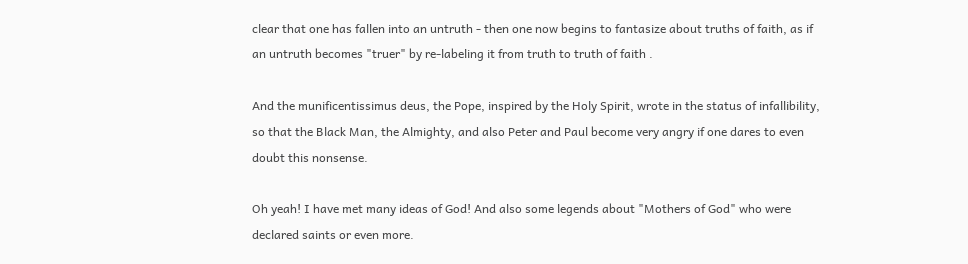clear that one has fallen into an untruth - then one now begins to fantasize about truths of faith, as if an untruth becomes "truer" by re-labeling it from truth to truth of faith .

And the munificentissimus deus, the Pope, inspired by the Holy Spirit, wrote in the status of infallibility, so that the Black Man, the Almighty, and also Peter and Paul become very angry if one dares to even doubt this nonsense.

Oh yeah! I have met many ideas of God! And also some legends about "Mothers of God" who were declared saints or even more.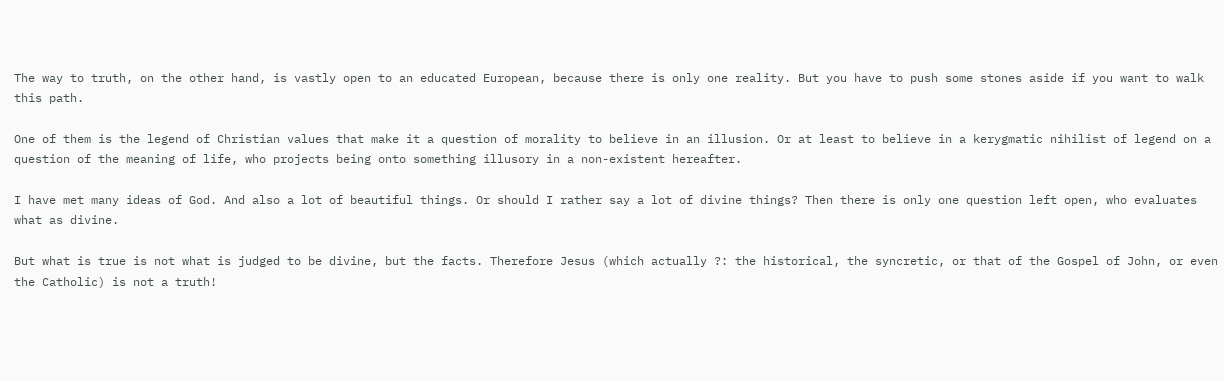The way to truth, on the other hand, is vastly open to an educated European, because there is only one reality. But you have to push some stones aside if you want to walk this path.

One of them is the legend of Christian values that make it a question of morality to believe in an illusion. Or at least to believe in a kerygmatic nihilist of legend on a question of the meaning of life, who projects being onto something illusory in a non-existent hereafter.

I have met many ideas of God. And also a lot of beautiful things. Or should I rather say a lot of divine things? Then there is only one question left open, who evaluates what as divine.

But what is true is not what is judged to be divine, but the facts. Therefore Jesus (which actually ?: the historical, the syncretic, or that of the Gospel of John, or even the Catholic) is not a truth!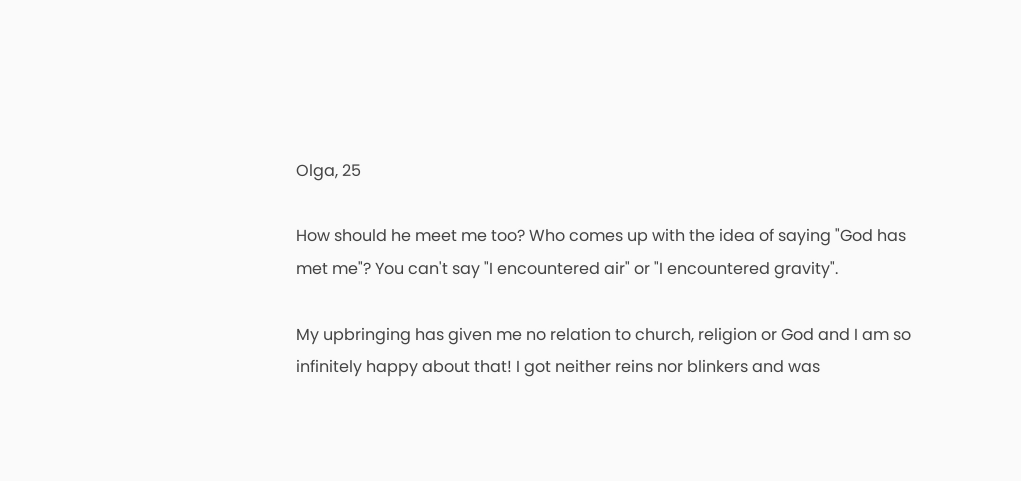Olga, 25

How should he meet me too? Who comes up with the idea of saying "God has met me"? You can't say "I encountered air" or "I encountered gravity".

My upbringing has given me no relation to church, religion or God and I am so infinitely happy about that! I got neither reins nor blinkers and was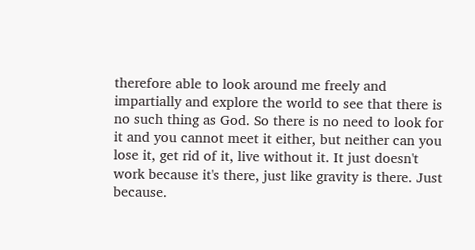therefore able to look around me freely and impartially and explore the world to see that there is no such thing as God. So there is no need to look for it and you cannot meet it either, but neither can you lose it, get rid of it, live without it. It just doesn't work because it's there, just like gravity is there. Just because.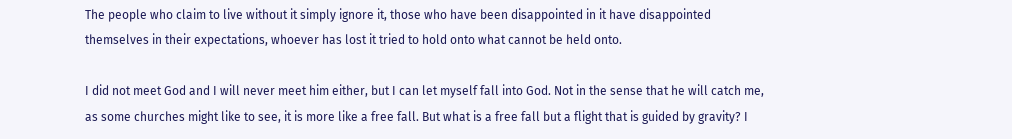The people who claim to live without it simply ignore it, those who have been disappointed in it have disappointed themselves in their expectations, whoever has lost it tried to hold onto what cannot be held onto.

I did not meet God and I will never meet him either, but I can let myself fall into God. Not in the sense that he will catch me, as some churches might like to see, it is more like a free fall. But what is a free fall but a flight that is guided by gravity? I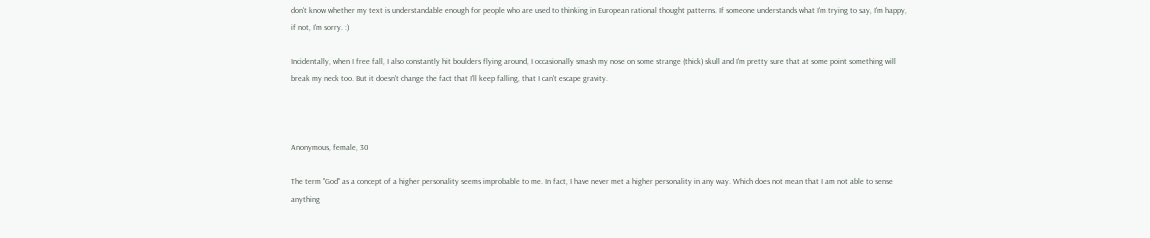don't know whether my text is understandable enough for people who are used to thinking in European rational thought patterns. If someone understands what I'm trying to say, I'm happy, if not, I'm sorry. :)

Incidentally, when I free fall, I also constantly hit boulders flying around, I occasionally smash my nose on some strange (thick) skull and I'm pretty sure that at some point something will break my neck too. But it doesn't change the fact that I'll keep falling, that I can't escape gravity.



Anonymous, female, 30

The term "God" as a concept of a higher personality seems improbable to me. In fact, I have never met a higher personality in any way. Which does not mean that I am not able to sense anything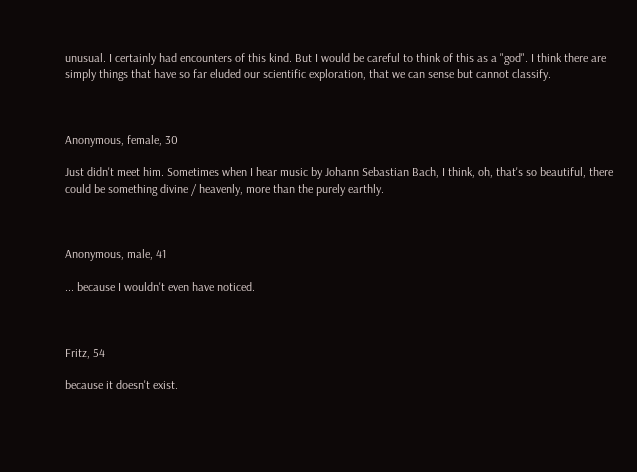unusual. I certainly had encounters of this kind. But I would be careful to think of this as a "god". I think there are simply things that have so far eluded our scientific exploration, that we can sense but cannot classify.



Anonymous, female, 30

Just didn't meet him. Sometimes when I hear music by Johann Sebastian Bach, I think, oh, that's so beautiful, there could be something divine / heavenly, more than the purely earthly.



Anonymous, male, 41

... because I wouldn't even have noticed.



Fritz, 54

because it doesn't exist.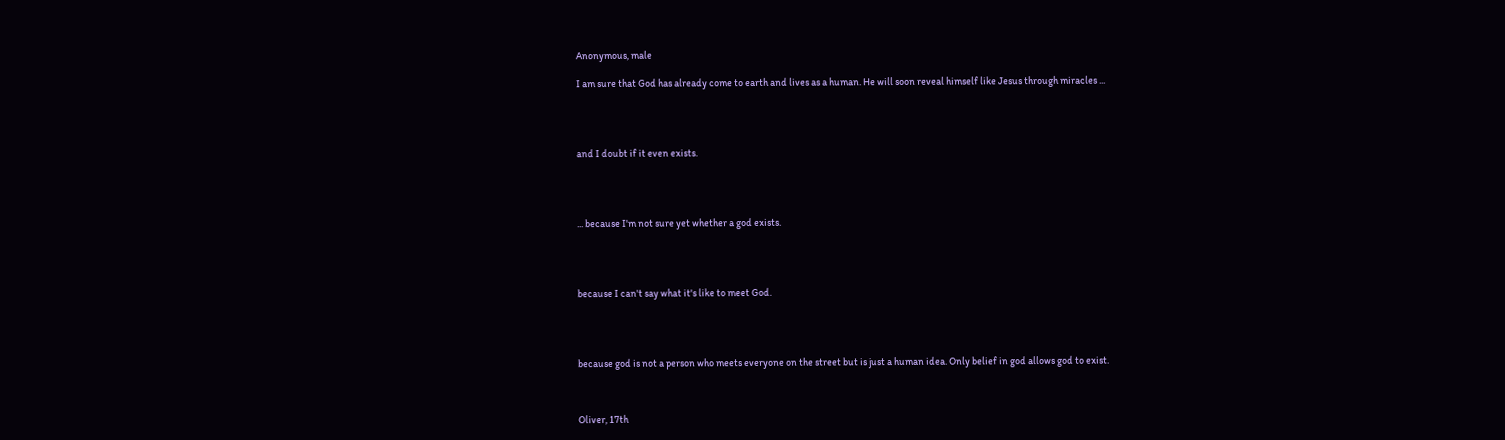Anonymous, male

I am sure that God has already come to earth and lives as a human. He will soon reveal himself like Jesus through miracles ...




and I doubt if it even exists.




... because I'm not sure yet whether a god exists.




because I can't say what it's like to meet God.




because god is not a person who meets everyone on the street but is just a human idea. Only belief in god allows god to exist.



Oliver, 17th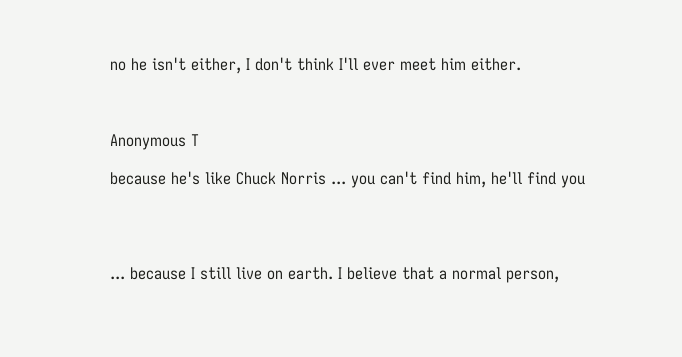no he isn't either, I don't think I'll ever meet him either.



Anonymous T

because he's like Chuck Norris ... you can't find him, he'll find you




... because I still live on earth. I believe that a normal person,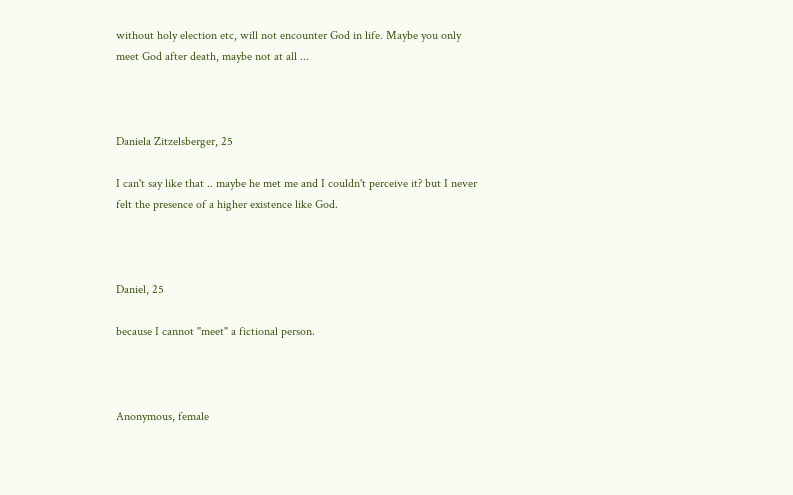without holy election etc, will not encounter God in life. Maybe you only meet God after death, maybe not at all ...



Daniela Zitzelsberger, 25

I can't say like that .. maybe he met me and I couldn't perceive it? but I never felt the presence of a higher existence like God.



Daniel, 25

because I cannot "meet" a fictional person.



Anonymous, female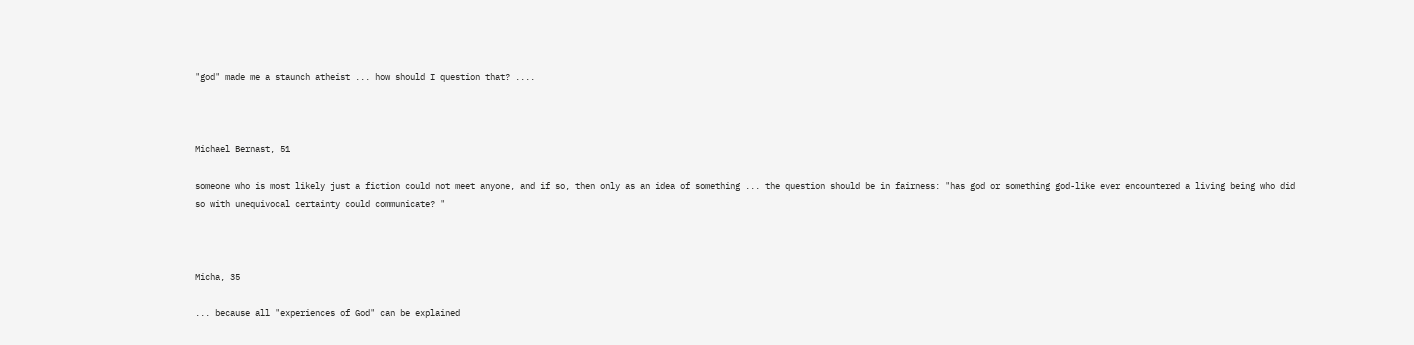"god" made me a staunch atheist ... how should I question that? ....



Michael Bernast, 51

someone who is most likely just a fiction could not meet anyone, and if so, then only as an idea of something ... the question should be in fairness: "has god or something god-like ever encountered a living being who did so with unequivocal certainty could communicate? "



Micha, 35

... because all "experiences of God" can be explained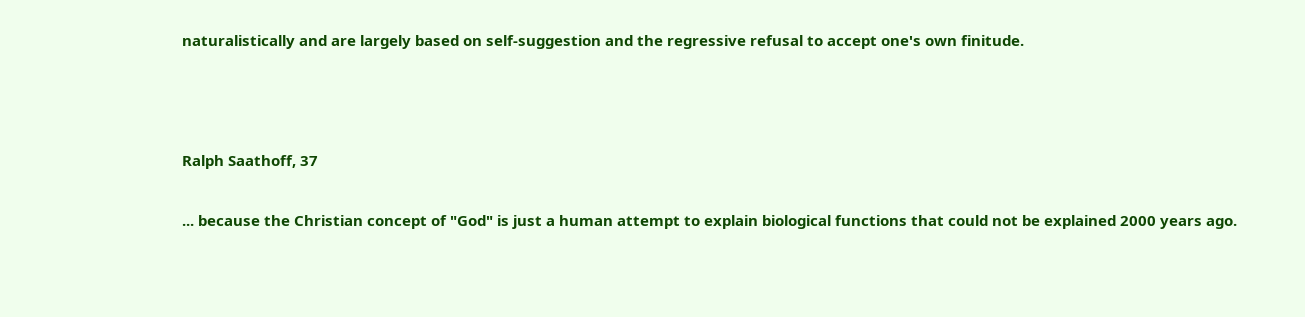naturalistically and are largely based on self-suggestion and the regressive refusal to accept one's own finitude.



Ralph Saathoff, 37

... because the Christian concept of "God" is just a human attempt to explain biological functions that could not be explained 2000 years ago.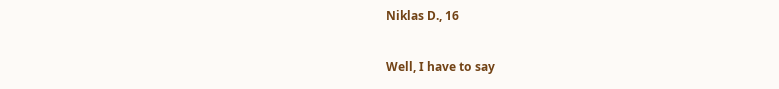Niklas D., 16

Well, I have to say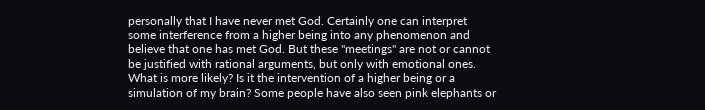personally that I have never met God. Certainly one can interpret some interference from a higher being into any phenomenon and believe that one has met God. But these "meetings" are not or cannot be justified with rational arguments, but only with emotional ones. What is more likely? Is it the intervention of a higher being or a simulation of my brain? Some people have also seen pink elephants or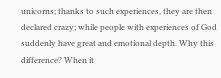unicorns; thanks to such experiences, they are then declared crazy; while people with experiences of God suddenly have great and emotional depth. Why this difference? When it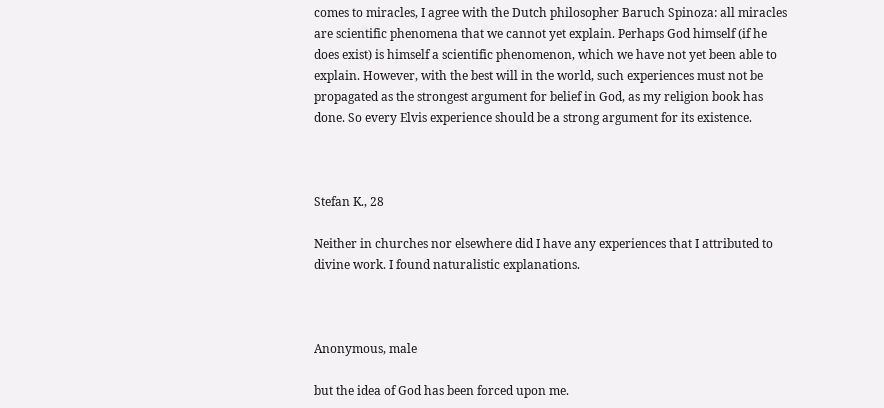comes to miracles, I agree with the Dutch philosopher Baruch Spinoza: all miracles are scientific phenomena that we cannot yet explain. Perhaps God himself (if he does exist) is himself a scientific phenomenon, which we have not yet been able to explain. However, with the best will in the world, such experiences must not be propagated as the strongest argument for belief in God, as my religion book has done. So every Elvis experience should be a strong argument for its existence.



Stefan K., 28

Neither in churches nor elsewhere did I have any experiences that I attributed to divine work. I found naturalistic explanations.



Anonymous, male

but the idea of God has been forced upon me.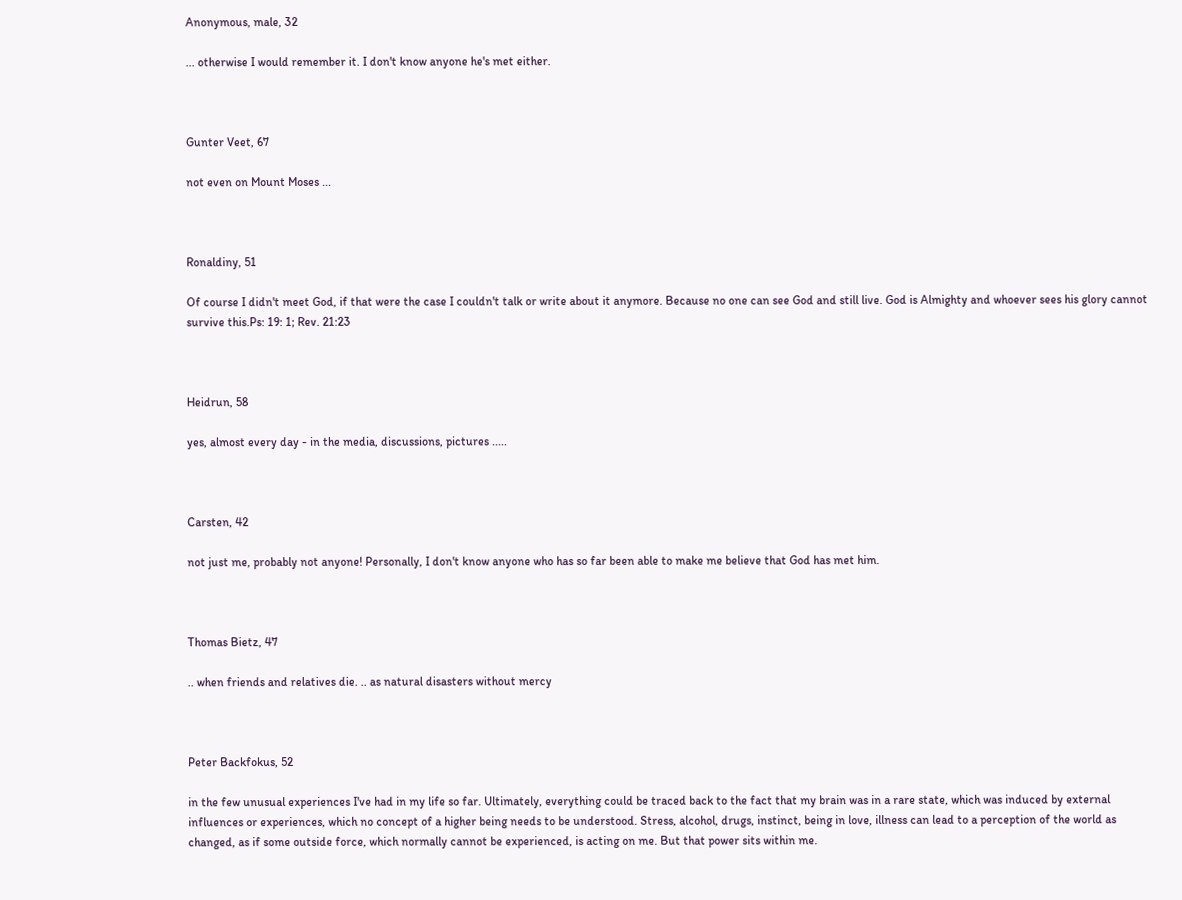Anonymous, male, 32

... otherwise I would remember it. I don't know anyone he's met either.



Gunter Veet, 67

not even on Mount Moses ...



Ronaldiny, 51

Of course I didn't meet God, if that were the case I couldn't talk or write about it anymore. Because no one can see God and still live. God is Almighty and whoever sees his glory cannot survive this.Ps: 19: 1; Rev. 21:23



Heidrun, 58

yes, almost every day - in the media, discussions, pictures .....



Carsten, 42

not just me, probably not anyone! Personally, I don't know anyone who has so far been able to make me believe that God has met him.



Thomas Bietz, 47

.. when friends and relatives die. .. as natural disasters without mercy



Peter Backfokus, 52

in the few unusual experiences I've had in my life so far. Ultimately, everything could be traced back to the fact that my brain was in a rare state, which was induced by external influences or experiences, which no concept of a higher being needs to be understood. Stress, alcohol, drugs, instinct, being in love, illness can lead to a perception of the world as changed, as if some outside force, which normally cannot be experienced, is acting on me. But that power sits within me.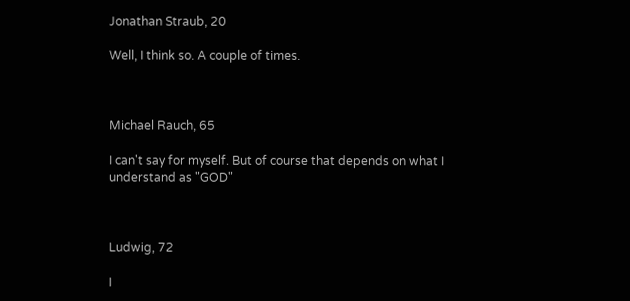Jonathan Straub, 20

Well, I think so. A couple of times.



Michael Rauch, 65

I can't say for myself. But of course that depends on what I understand as "GOD"



Ludwig, 72

I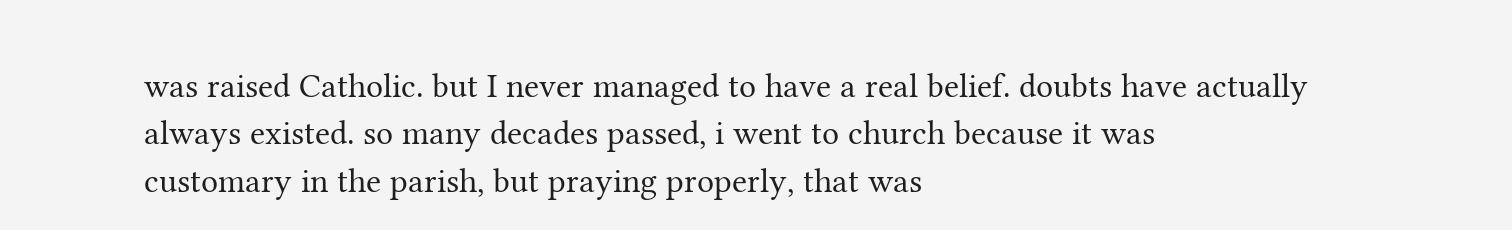was raised Catholic. but I never managed to have a real belief. doubts have actually always existed. so many decades passed, i went to church because it was customary in the parish, but praying properly, that was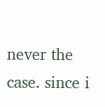never the case. since i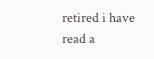retired i have read a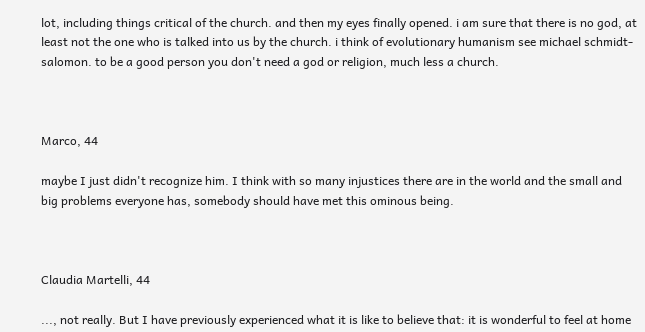lot, including things critical of the church. and then my eyes finally opened. i am sure that there is no god, at least not the one who is talked into us by the church. i think of evolutionary humanism see michael schmidt-salomon. to be a good person you don't need a god or religion, much less a church.



Marco, 44

maybe I just didn't recognize him. I think with so many injustices there are in the world and the small and big problems everyone has, somebody should have met this ominous being.



Claudia Martelli, 44

..., not really. But I have previously experienced what it is like to believe that: it is wonderful to feel at home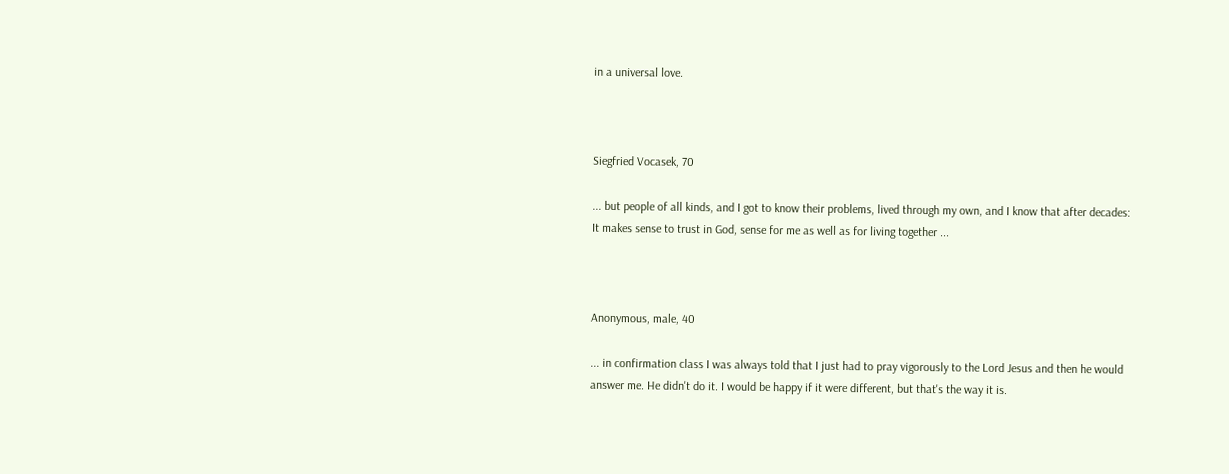in a universal love.



Siegfried Vocasek, 70

... but people of all kinds, and I got to know their problems, lived through my own, and I know that after decades: It makes sense to trust in God, sense for me as well as for living together ...



Anonymous, male, 40

... in confirmation class I was always told that I just had to pray vigorously to the Lord Jesus and then he would answer me. He didn't do it. I would be happy if it were different, but that's the way it is.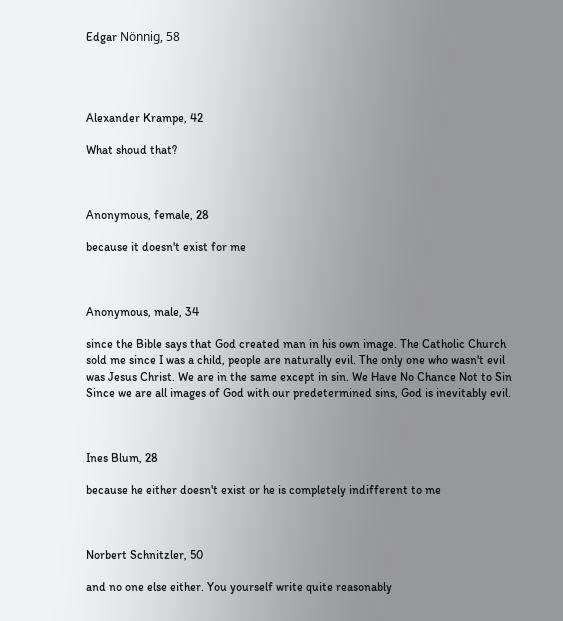Edgar Nönnig, 58




Alexander Krampe, 42

What shoud that?



Anonymous, female, 28

because it doesn't exist for me



Anonymous, male, 34

since the Bible says that God created man in his own image. The Catholic Church sold me since I was a child, people are naturally evil. The only one who wasn't evil was Jesus Christ. We are in the same except in sin. We Have No Chance Not to Sin Since we are all images of God with our predetermined sins, God is inevitably evil.



Ines Blum, 28

because he either doesn't exist or he is completely indifferent to me



Norbert Schnitzler, 50

and no one else either. You yourself write quite reasonably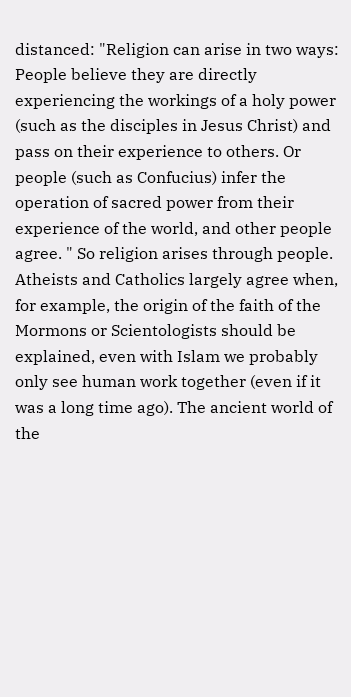distanced: "Religion can arise in two ways: People believe they are directly experiencing the workings of a holy power (such as the disciples in Jesus Christ) and pass on their experience to others. Or people (such as Confucius) infer the operation of sacred power from their experience of the world, and other people agree. " So religion arises through people. Atheists and Catholics largely agree when, for example, the origin of the faith of the Mormons or Scientologists should be explained, even with Islam we probably only see human work together (even if it was a long time ago). The ancient world of the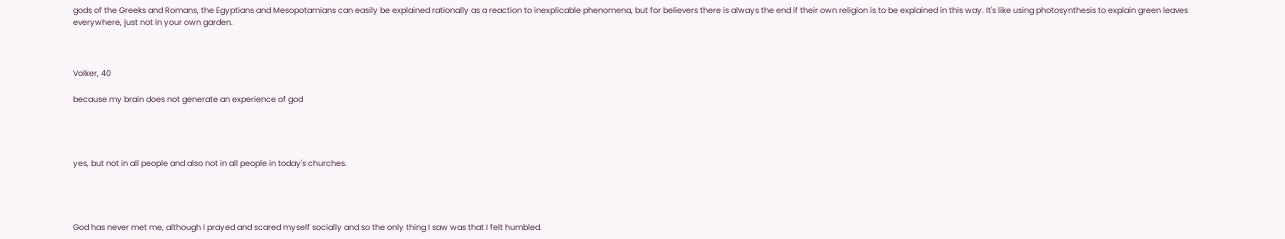gods of the Greeks and Romans, the Egyptians and Mesopotamians can easily be explained rationally as a reaction to inexplicable phenomena, but for believers there is always the end if their own religion is to be explained in this way. It's like using photosynthesis to explain green leaves everywhere, just not in your own garden.



Volker, 40

because my brain does not generate an experience of god




yes, but not in all people and also not in all people in today's churches.




God has never met me, although I prayed and scared myself socially and so the only thing I saw was that I felt humbled.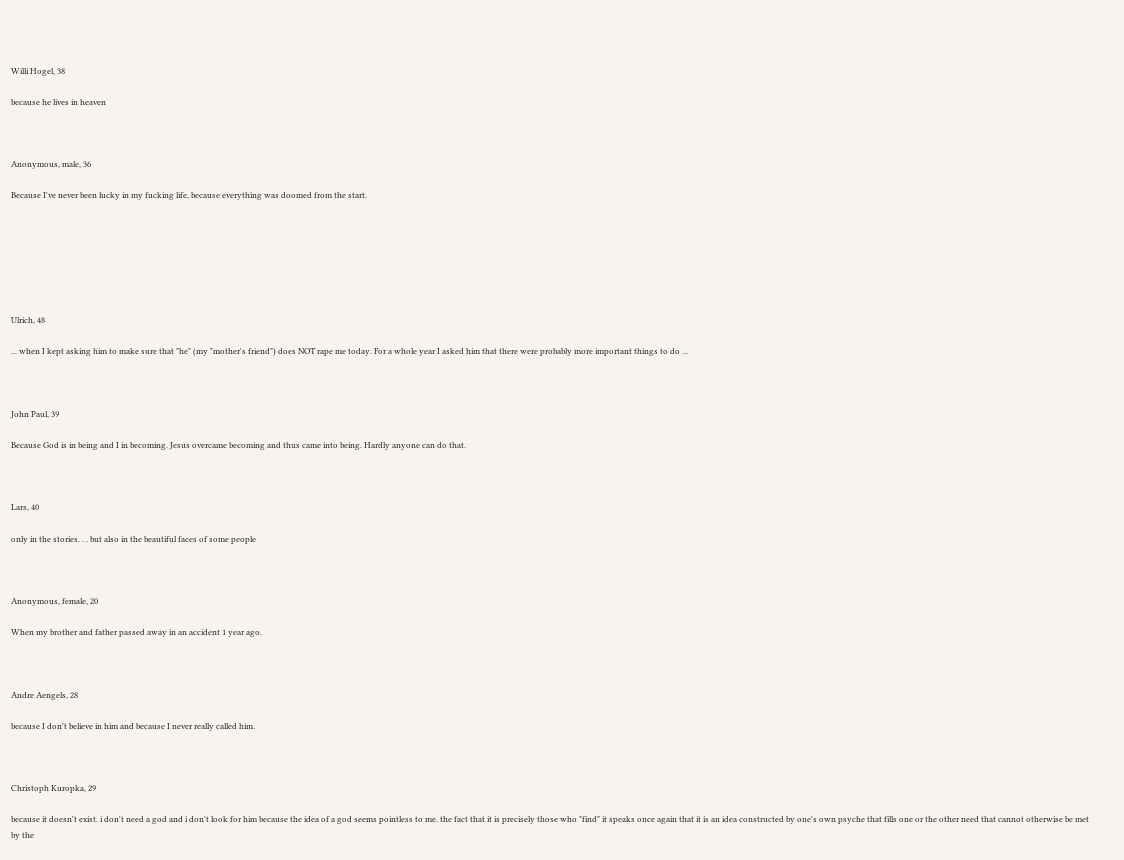Willi Hogel, 38

because he lives in heaven



Anonymous, male, 36

Because I've never been lucky in my fucking life, because everything was doomed from the start.







Ulrich, 48

... when I kept asking him to make sure that "he" (my "mother's friend") does NOT rape me today. For a whole year I asked him that there were probably more important things to do ...



John Paul, 39

Because God is in being and I in becoming. Jesus overcame becoming and thus came into being. Hardly anyone can do that.



Lars, 40

only in the stories. . . but also in the beautiful faces of some people



Anonymous, female, 20

When my brother and father passed away in an accident 1 year ago.



Andre Aengels, 28

because I don't believe in him and because I never really called him.



Christoph Kuropka, 29

because it doesn't exist. i don't need a god and i don't look for him because the idea of a god seems pointless to me. the fact that it is precisely those who "find" it speaks once again that it is an idea constructed by one's own psyche that fills one or the other need that cannot otherwise be met by the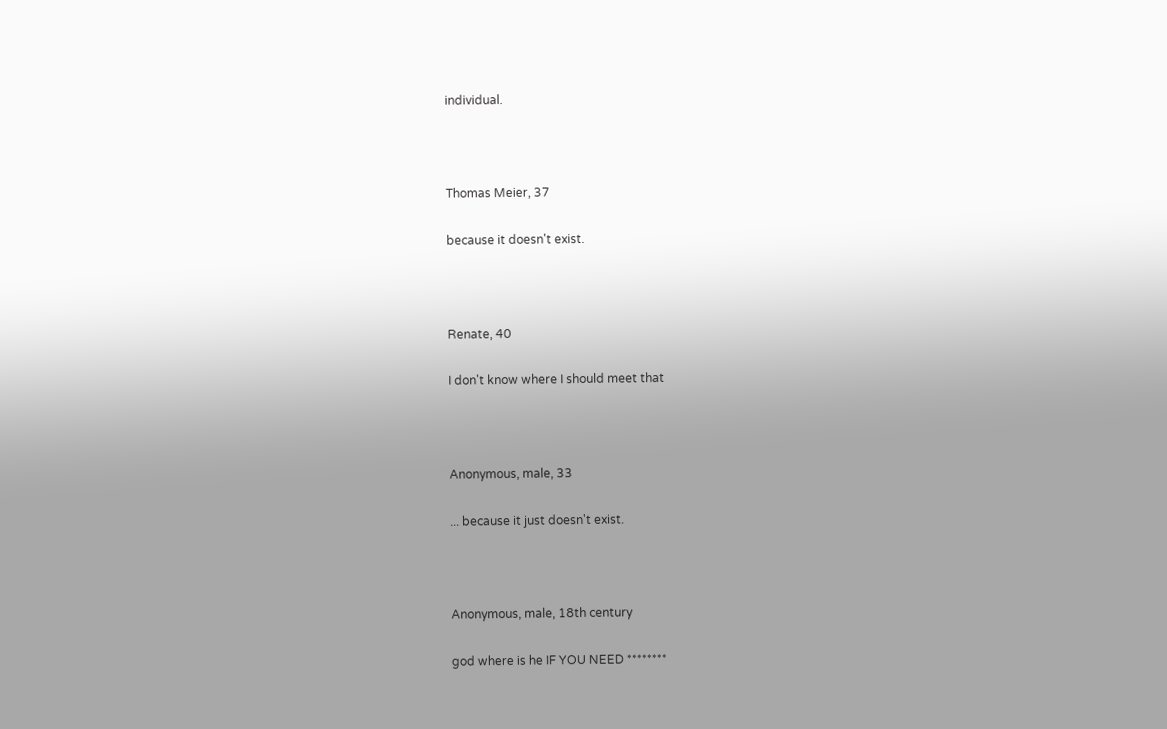individual.



Thomas Meier, 37

because it doesn't exist.



Renate, 40

I don't know where I should meet that



Anonymous, male, 33

... because it just doesn't exist.



Anonymous, male, 18th century

god where is he IF YOU NEED ********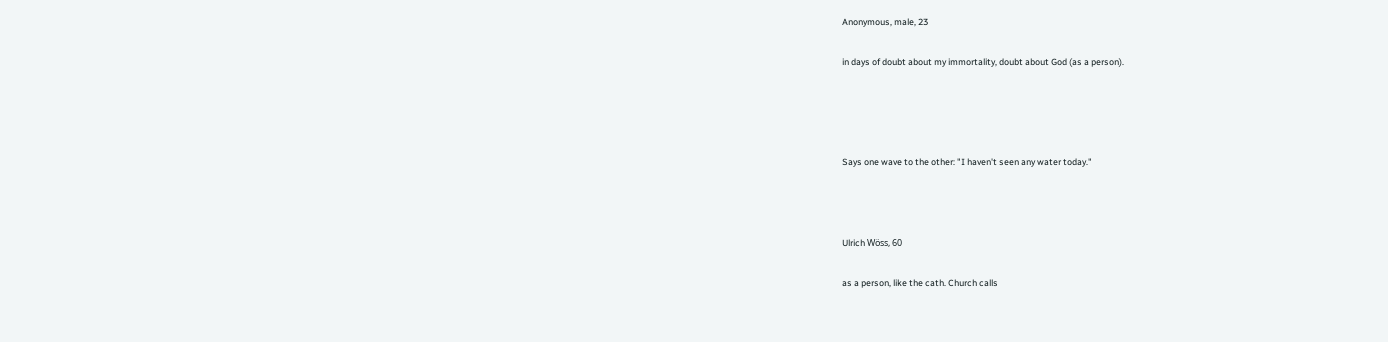Anonymous, male, 23

in days of doubt about my immortality, doubt about God (as a person).




Says one wave to the other: "I haven't seen any water today."



Ulrich Wöss, 60

as a person, like the cath. Church calls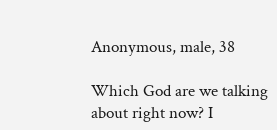Anonymous, male, 38

Which God are we talking about right now? I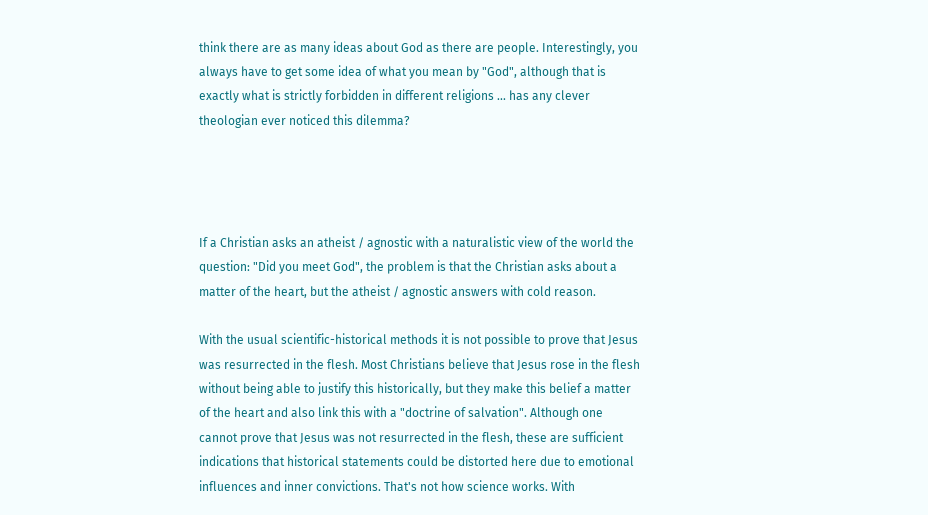think there are as many ideas about God as there are people. Interestingly, you always have to get some idea of what you mean by "God", although that is exactly what is strictly forbidden in different religions ... has any clever theologian ever noticed this dilemma?




If a Christian asks an atheist / agnostic with a naturalistic view of the world the question: "Did you meet God", the problem is that the Christian asks about a matter of the heart, but the atheist / agnostic answers with cold reason.

With the usual scientific-historical methods it is not possible to prove that Jesus was resurrected in the flesh. Most Christians believe that Jesus rose in the flesh without being able to justify this historically, but they make this belief a matter of the heart and also link this with a "doctrine of salvation". Although one cannot prove that Jesus was not resurrected in the flesh, these are sufficient indications that historical statements could be distorted here due to emotional influences and inner convictions. That's not how science works. With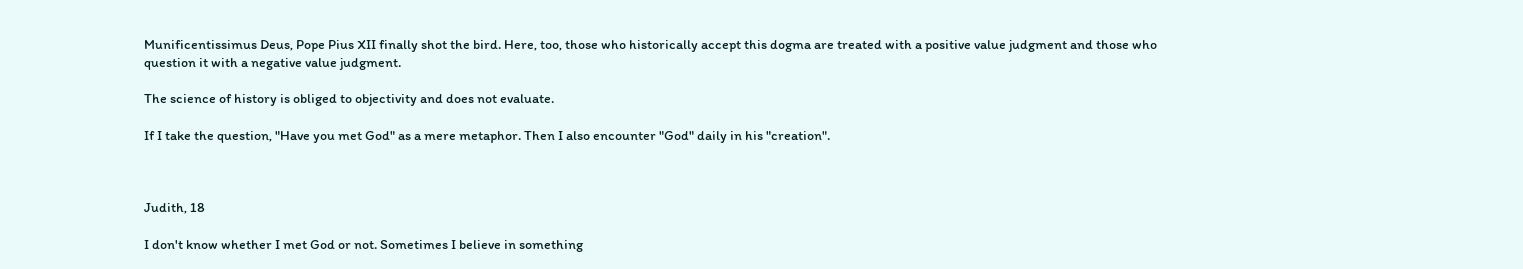Munificentissimus Deus, Pope Pius XII finally shot the bird. Here, too, those who historically accept this dogma are treated with a positive value judgment and those who question it with a negative value judgment.

The science of history is obliged to objectivity and does not evaluate.

If I take the question, "Have you met God" as a mere metaphor. Then I also encounter "God" daily in his "creation".



Judith, 18

I don't know whether I met God or not. Sometimes I believe in something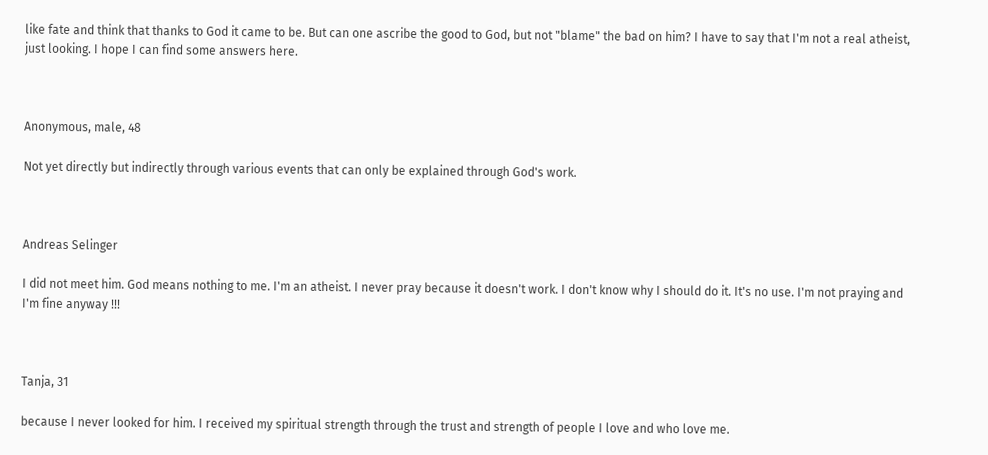like fate and think that thanks to God it came to be. But can one ascribe the good to God, but not "blame" the bad on him? I have to say that I'm not a real atheist, just looking. I hope I can find some answers here.



Anonymous, male, 48

Not yet directly but indirectly through various events that can only be explained through God's work.



Andreas Selinger

I did not meet him. God means nothing to me. I'm an atheist. I never pray because it doesn't work. I don't know why I should do it. It's no use. I'm not praying and I'm fine anyway !!!



Tanja, 31

because I never looked for him. I received my spiritual strength through the trust and strength of people I love and who love me.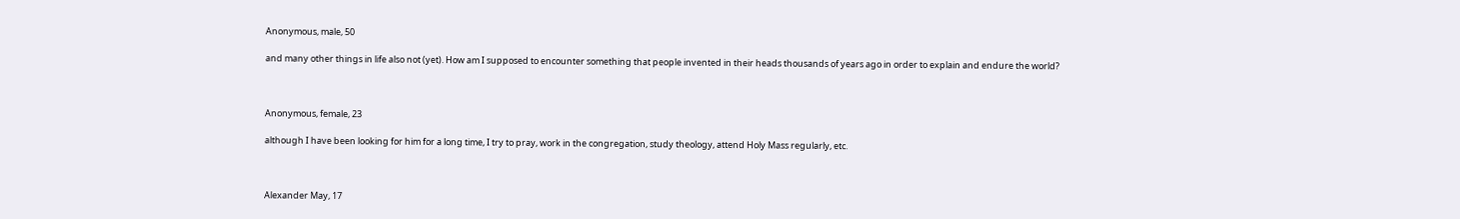Anonymous, male, 50

and many other things in life also not (yet). How am I supposed to encounter something that people invented in their heads thousands of years ago in order to explain and endure the world?



Anonymous, female, 23

although I have been looking for him for a long time, I try to pray, work in the congregation, study theology, attend Holy Mass regularly, etc.



Alexander May, 17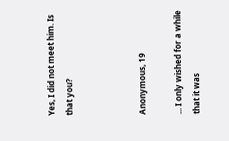Yes, I did not meet him. Is that you?



Anonymous, 19

... I only wished for a while that it was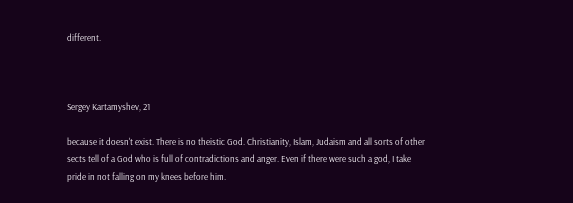different.



Sergey Kartamyshev, 21

because it doesn't exist. There is no theistic God. Christianity, Islam, Judaism and all sorts of other sects tell of a God who is full of contradictions and anger. Even if there were such a god, I take pride in not falling on my knees before him.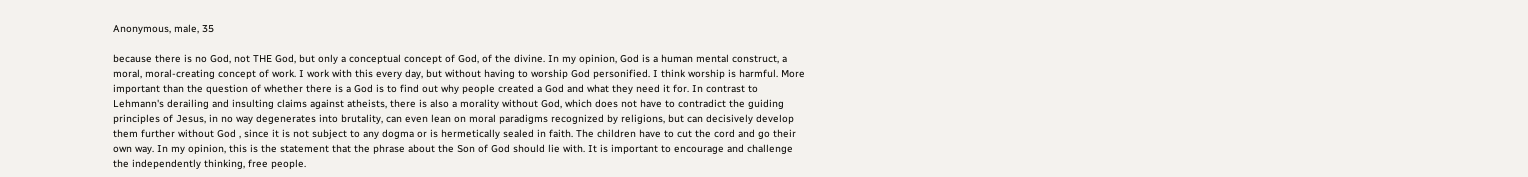Anonymous, male, 35

because there is no God, not THE God, but only a conceptual concept of God, of the divine. In my opinion, God is a human mental construct, a moral, moral-creating concept of work. I work with this every day, but without having to worship God personified. I think worship is harmful. More important than the question of whether there is a God is to find out why people created a God and what they need it for. In contrast to Lehmann's derailing and insulting claims against atheists, there is also a morality without God, which does not have to contradict the guiding principles of Jesus, in no way degenerates into brutality, can even lean on moral paradigms recognized by religions, but can decisively develop them further without God , since it is not subject to any dogma or is hermetically sealed in faith. The children have to cut the cord and go their own way. In my opinion, this is the statement that the phrase about the Son of God should lie with. It is important to encourage and challenge the independently thinking, free people.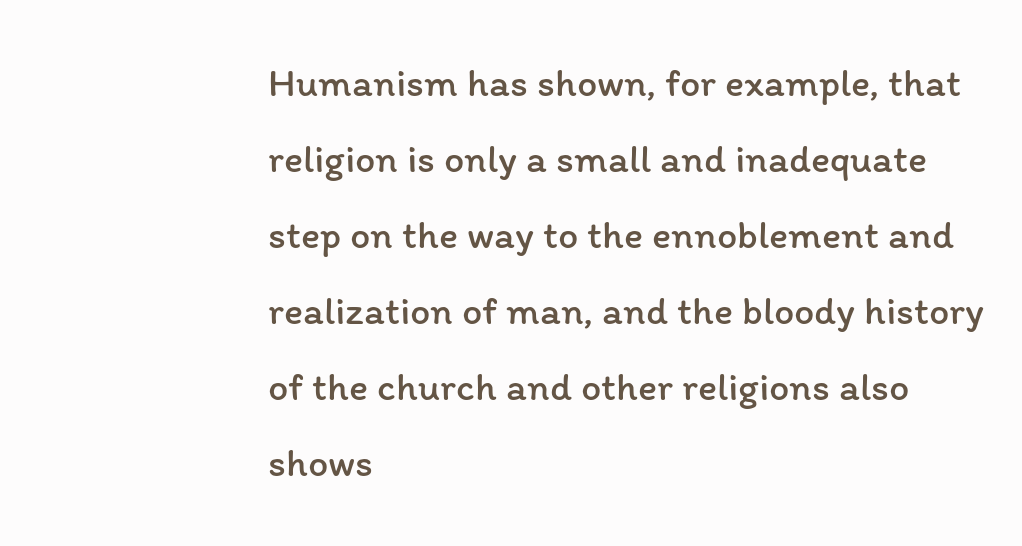Humanism has shown, for example, that religion is only a small and inadequate step on the way to the ennoblement and realization of man, and the bloody history of the church and other religions also shows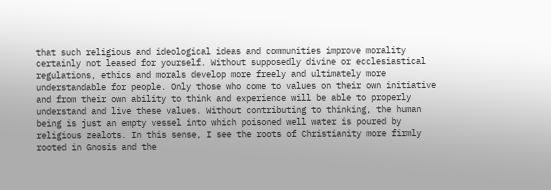that such religious and ideological ideas and communities improve morality certainly not leased for yourself. Without supposedly divine or ecclesiastical regulations, ethics and morals develop more freely and ultimately more understandable for people. Only those who come to values on their own initiative and from their own ability to think and experience will be able to properly understand and live these values. Without contributing to thinking, the human being is just an empty vessel into which poisoned well water is poured by religious zealots. In this sense, I see the roots of Christianity more firmly rooted in Gnosis and the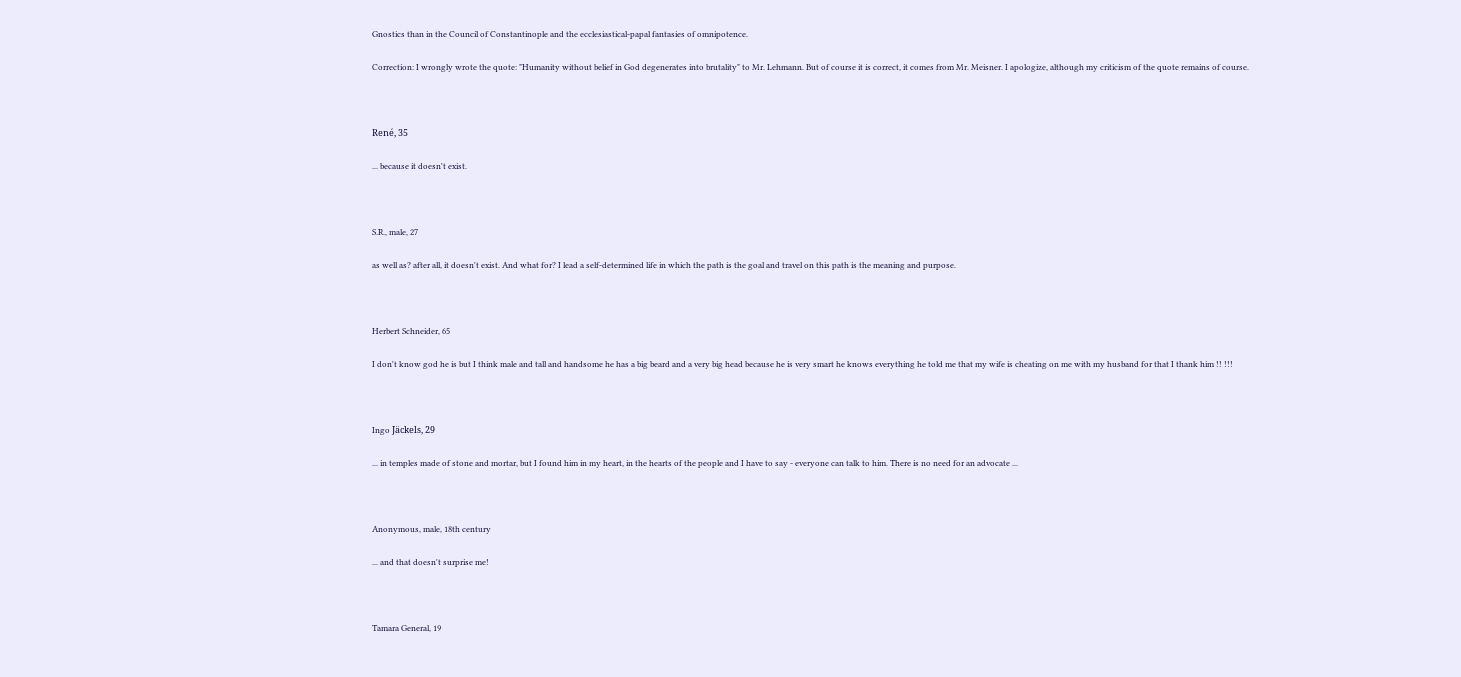Gnostics than in the Council of Constantinople and the ecclesiastical-papal fantasies of omnipotence.

Correction: I wrongly wrote the quote: "Humanity without belief in God degenerates into brutality" to Mr. Lehmann. But of course it is correct, it comes from Mr. Meisner. I apologize, although my criticism of the quote remains of course.



René, 35

... because it doesn't exist.



S.R., male, 27

as well as? after all, it doesn't exist. And what for? I lead a self-determined life in which the path is the goal and travel on this path is the meaning and purpose.



Herbert Schneider, 65

I don't know god he is but I think male and tall and handsome he has a big beard and a very big head because he is very smart he knows everything he told me that my wife is cheating on me with my husband for that I thank him !! !!!



Ingo Jäckels, 29

... in temples made of stone and mortar, but I found him in my heart, in the hearts of the people and I have to say - everyone can talk to him. There is no need for an advocate ...



Anonymous, male, 18th century

... and that doesn't surprise me!



Tamara General, 19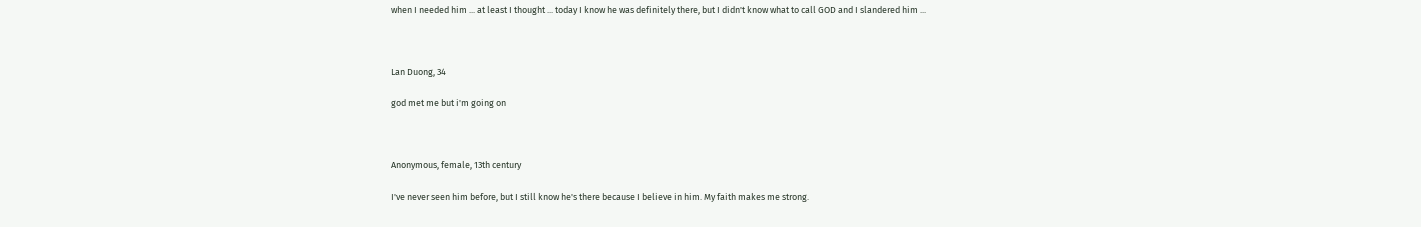when I needed him ... at least I thought ... today I know he was definitely there, but I didn't know what to call GOD and I slandered him ...



Lan Duong, 34

god met me but i'm going on



Anonymous, female, 13th century

I've never seen him before, but I still know he's there because I believe in him. My faith makes me strong.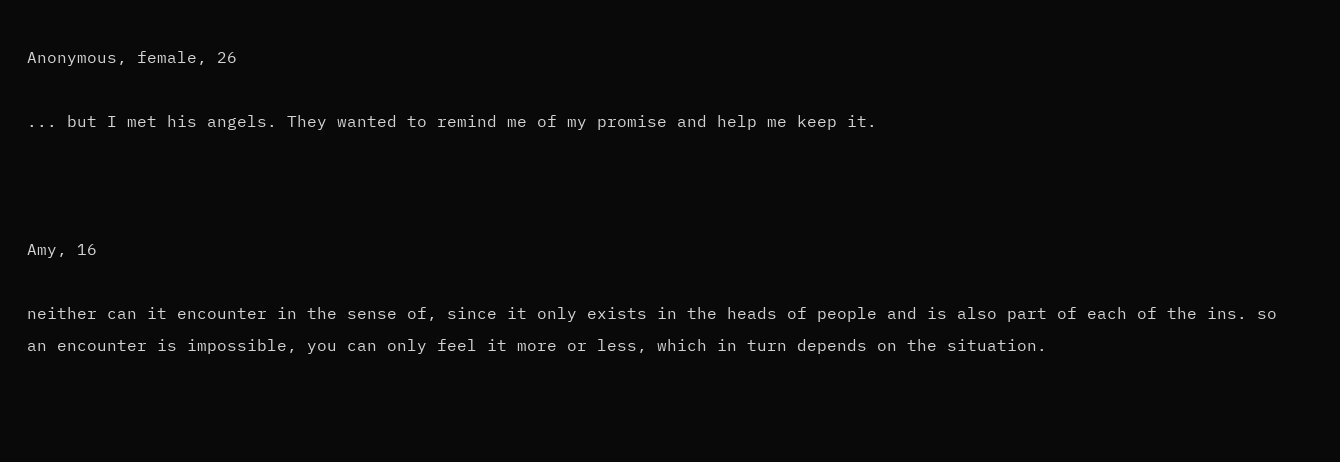Anonymous, female, 26

... but I met his angels. They wanted to remind me of my promise and help me keep it.



Amy, 16

neither can it encounter in the sense of, since it only exists in the heads of people and is also part of each of the ins. so an encounter is impossible, you can only feel it more or less, which in turn depends on the situation.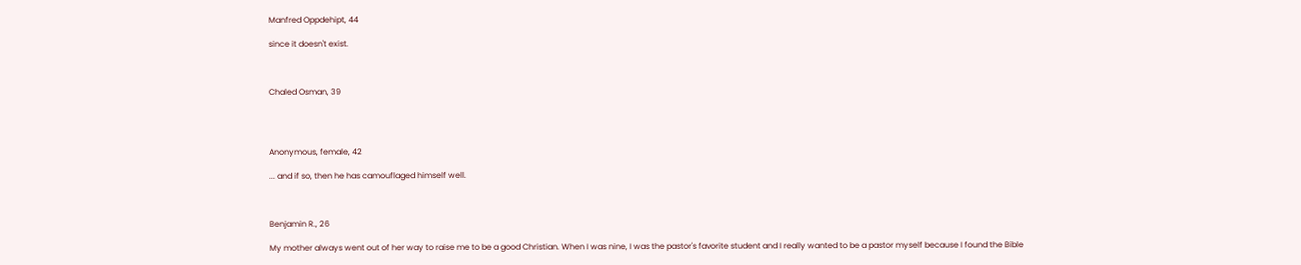Manfred Oppdehipt, 44

since it doesn't exist.



Chaled Osman, 39




Anonymous, female, 42

... and if so, then he has camouflaged himself well.



Benjamin R., 26

My mother always went out of her way to raise me to be a good Christian. When I was nine, I was the pastor's favorite student and I really wanted to be a pastor myself because I found the Bible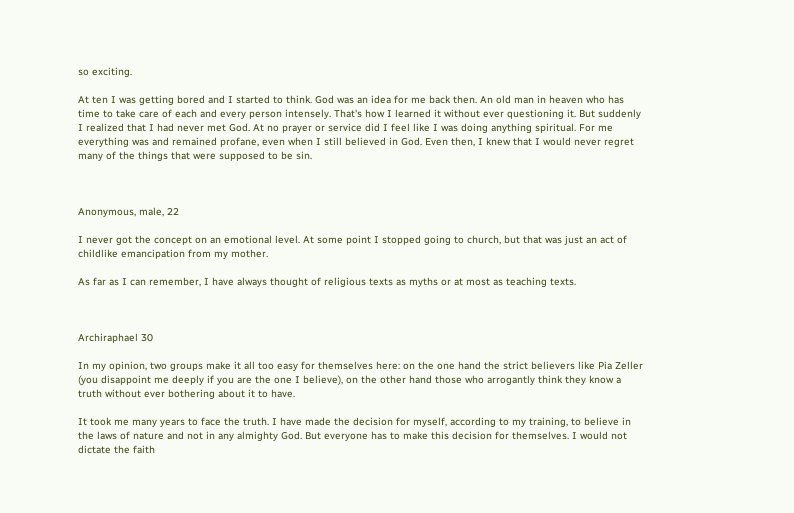so exciting.

At ten I was getting bored and I started to think. God was an idea for me back then. An old man in heaven who has time to take care of each and every person intensely. That's how I learned it without ever questioning it. But suddenly I realized that I had never met God. At no prayer or service did I feel like I was doing anything spiritual. For me everything was and remained profane, even when I still believed in God. Even then, I knew that I would never regret many of the things that were supposed to be sin.



Anonymous, male, 22

I never got the concept on an emotional level. At some point I stopped going to church, but that was just an act of childlike emancipation from my mother.

As far as I can remember, I have always thought of religious texts as myths or at most as teaching texts.



Archiraphael 30

In my opinion, two groups make it all too easy for themselves here: on the one hand the strict believers like Pia Zeller (you disappoint me deeply if you are the one I believe), on the other hand those who arrogantly think they know a truth without ever bothering about it to have.

It took me many years to face the truth. I have made the decision for myself, according to my training, to believe in the laws of nature and not in any almighty God. But everyone has to make this decision for themselves. I would not dictate the faith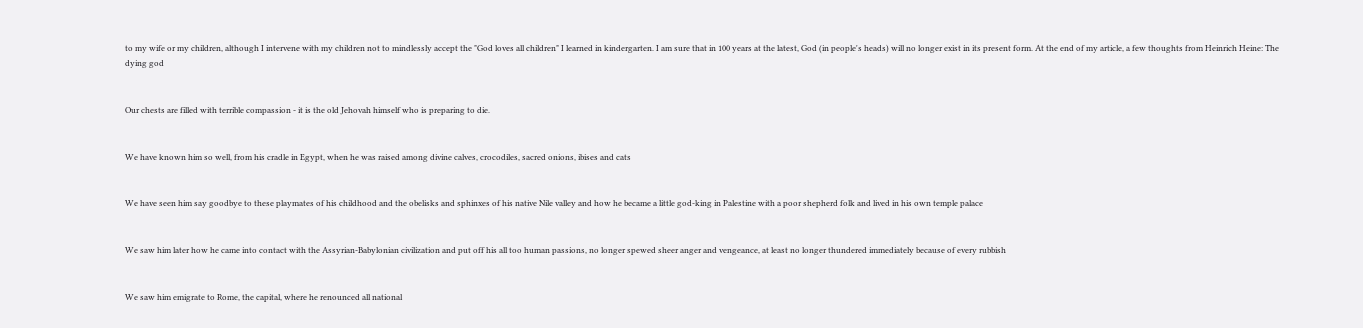to my wife or my children, although I intervene with my children not to mindlessly accept the "God loves all children" I learned in kindergarten. I am sure that in 100 years at the latest, God (in people's heads) will no longer exist in its present form. At the end of my article, a few thoughts from Heinrich Heine: The dying god


Our chests are filled with terrible compassion - it is the old Jehovah himself who is preparing to die.


We have known him so well, from his cradle in Egypt, when he was raised among divine calves, crocodiles, sacred onions, ibises and cats


We have seen him say goodbye to these playmates of his childhood and the obelisks and sphinxes of his native Nile valley and how he became a little god-king in Palestine with a poor shepherd folk and lived in his own temple palace


We saw him later how he came into contact with the Assyrian-Babylonian civilization and put off his all too human passions, no longer spewed sheer anger and vengeance, at least no longer thundered immediately because of every rubbish


We saw him emigrate to Rome, the capital, where he renounced all national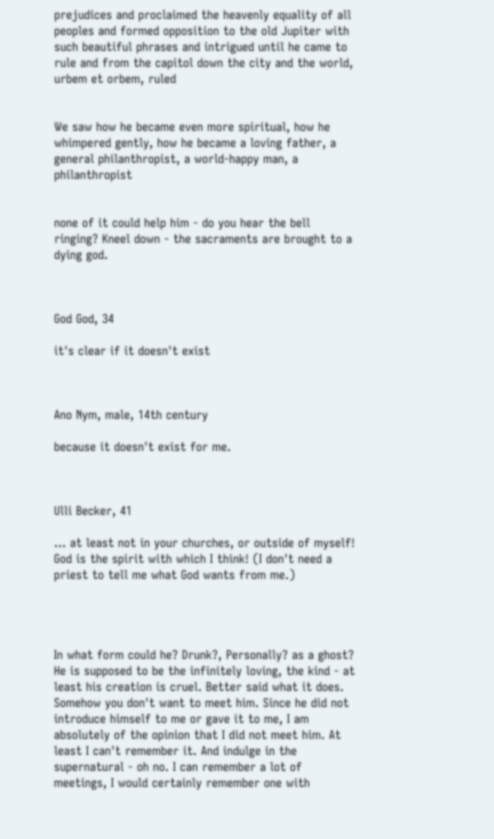prejudices and proclaimed the heavenly equality of all peoples and formed opposition to the old Jupiter with such beautiful phrases and intrigued until he came to rule and from the capitol down the city and the world, urbem et orbem, ruled


We saw how he became even more spiritual, how he whimpered gently, how he became a loving father, a general philanthropist, a world-happy man, a philanthropist


none of it could help him - do you hear the bell ringing? Kneel down - the sacraments are brought to a dying god.



God God, 34

it's clear if it doesn't exist



Ano Nym, male, 14th century

because it doesn't exist for me.



Ulli Becker, 41

... at least not in your churches, or outside of myself! God is the spirit with which I think! (I don't need a priest to tell me what God wants from me.)




In what form could he? Drunk?, Personally? as a ghost? He is supposed to be the infinitely loving, the kind - at least his creation is cruel. Better said what it does. Somehow you don't want to meet him. Since he did not introduce himself to me or gave it to me, I am absolutely of the opinion that I did not meet him. At least I can't remember it. And indulge in the supernatural - oh no. I can remember a lot of meetings, I would certainly remember one with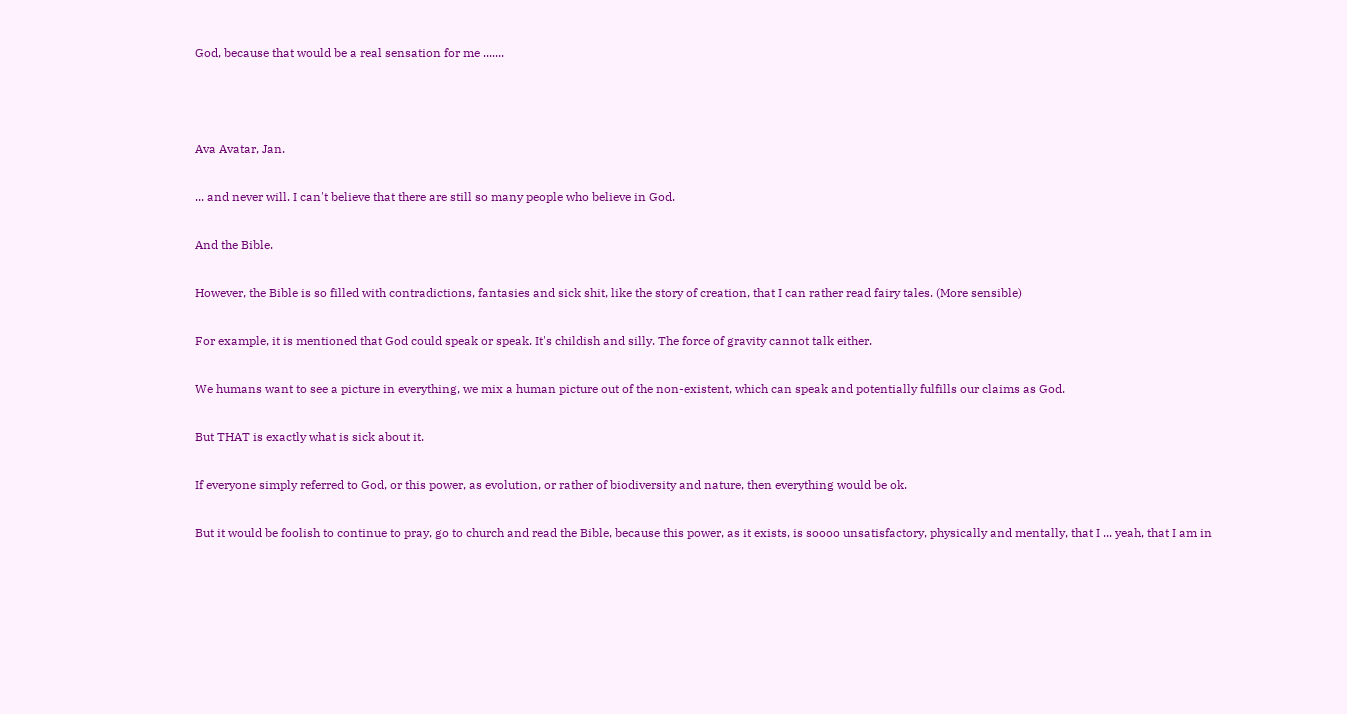God, because that would be a real sensation for me .......



Ava Avatar, Jan.

... and never will. I can't believe that there are still so many people who believe in God.

And the Bible.

However, the Bible is so filled with contradictions, fantasies and sick shit, like the story of creation, that I can rather read fairy tales. (More sensible)

For example, it is mentioned that God could speak or speak. It's childish and silly. The force of gravity cannot talk either.

We humans want to see a picture in everything, we mix a human picture out of the non-existent, which can speak and potentially fulfills our claims as God.

But THAT is exactly what is sick about it.

If everyone simply referred to God, or this power, as evolution, or rather of biodiversity and nature, then everything would be ok.

But it would be foolish to continue to pray, go to church and read the Bible, because this power, as it exists, is soooo unsatisfactory, physically and mentally, that I ... yeah, that I am in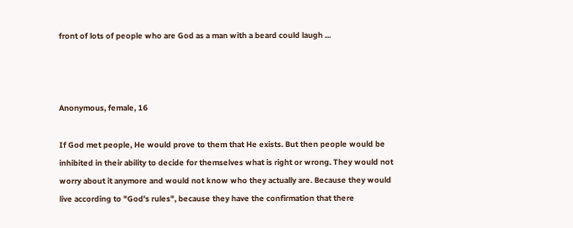front of lots of people who are God as a man with a beard could laugh ...



Anonymous, female, 16

If God met people, He would prove to them that He exists. But then people would be inhibited in their ability to decide for themselves what is right or wrong. They would not worry about it anymore and would not know who they actually are. Because they would live according to "God's rules", because they have the confirmation that there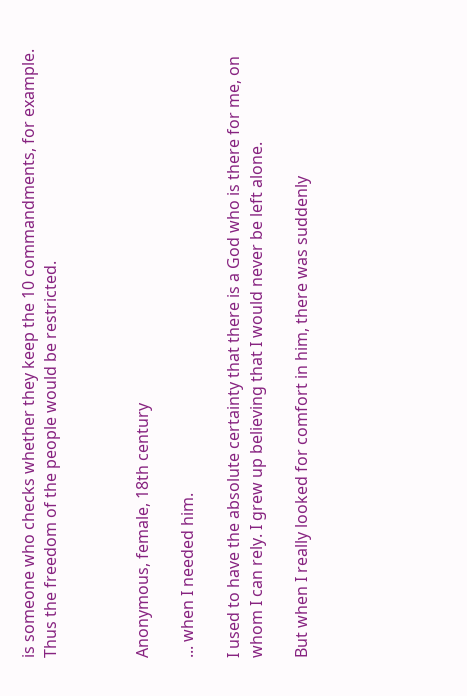is someone who checks whether they keep the 10 commandments, for example. Thus the freedom of the people would be restricted.



Anonymous, female, 18th century

... when I needed him.

I used to have the absolute certainty that there is a God who is there for me, on whom I can rely. I grew up believing that I would never be left alone.

But when I really looked for comfort in him, there was suddenly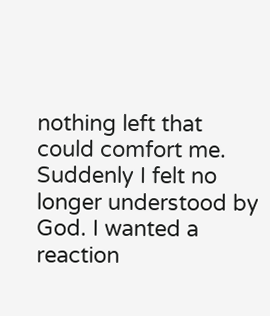nothing left that could comfort me. Suddenly I felt no longer understood by God. I wanted a reaction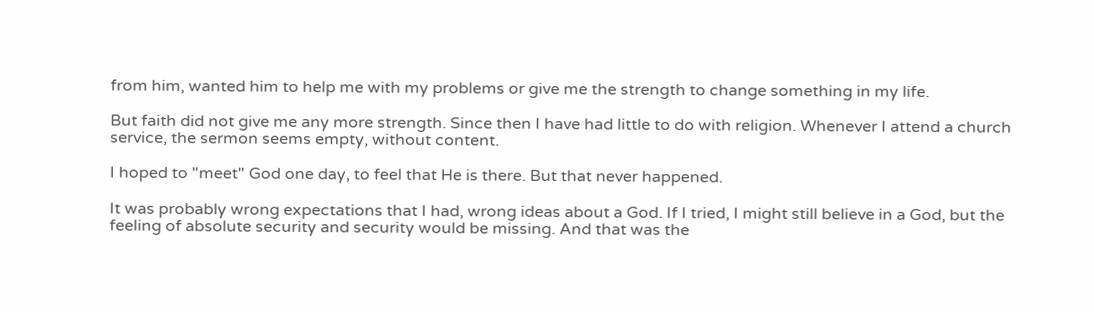from him, wanted him to help me with my problems or give me the strength to change something in my life.

But faith did not give me any more strength. Since then I have had little to do with religion. Whenever I attend a church service, the sermon seems empty, without content.

I hoped to "meet" God one day, to feel that He is there. But that never happened.

It was probably wrong expectations that I had, wrong ideas about a God. If I tried, I might still believe in a God, but the feeling of absolute security and security would be missing. And that was the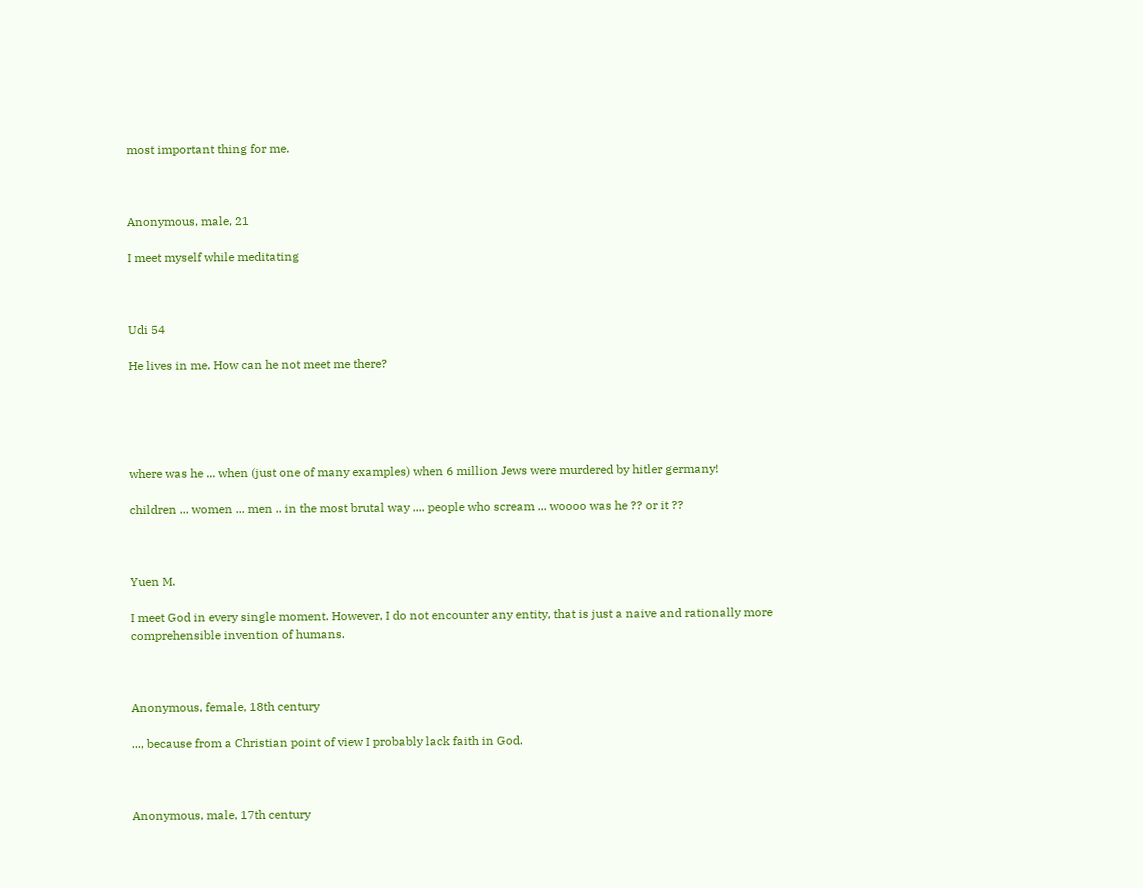most important thing for me.



Anonymous, male, 21

I meet myself while meditating



Udi 54

He lives in me. How can he not meet me there?





where was he ... when (just one of many examples) when 6 million Jews were murdered by hitler germany!

children ... women ... men .. in the most brutal way .... people who scream ... woooo was he ?? or it ??



Yuen M.

I meet God in every single moment. However, I do not encounter any entity, that is just a naive and rationally more comprehensible invention of humans.



Anonymous, female, 18th century

..., because from a Christian point of view I probably lack faith in God.



Anonymous, male, 17th century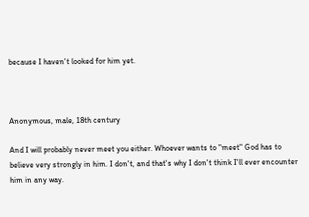because I haven't looked for him yet.



Anonymous, male, 18th century

And I will probably never meet you either. Whoever wants to "meet" God has to believe very strongly in him. I don't, and that's why I don't think I'll ever encounter him in any way.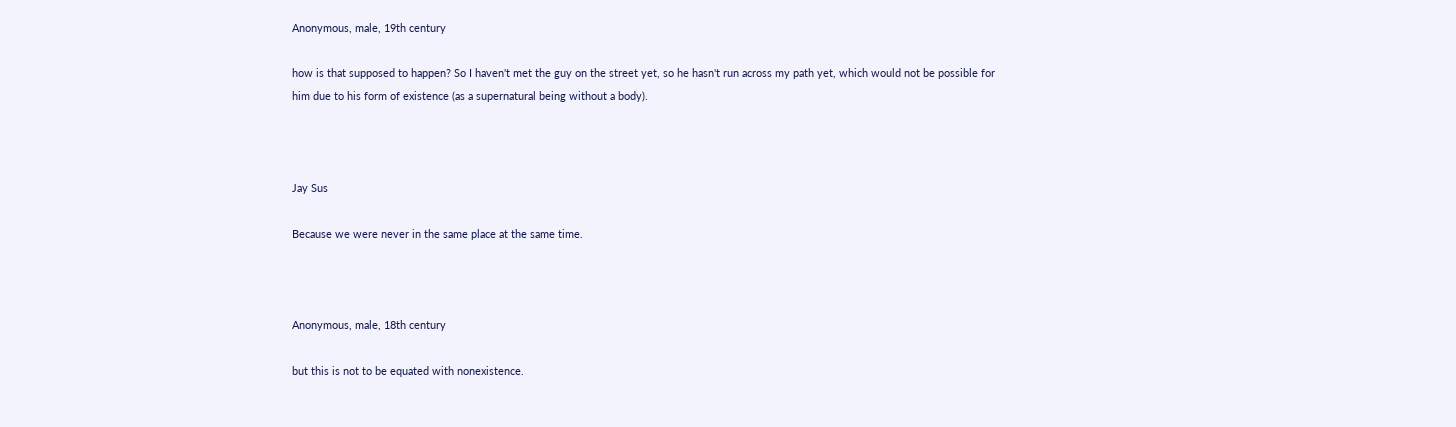Anonymous, male, 19th century

how is that supposed to happen? So I haven't met the guy on the street yet, so he hasn't run across my path yet, which would not be possible for him due to his form of existence (as a supernatural being without a body).



Jay Sus

Because we were never in the same place at the same time.



Anonymous, male, 18th century

but this is not to be equated with nonexistence.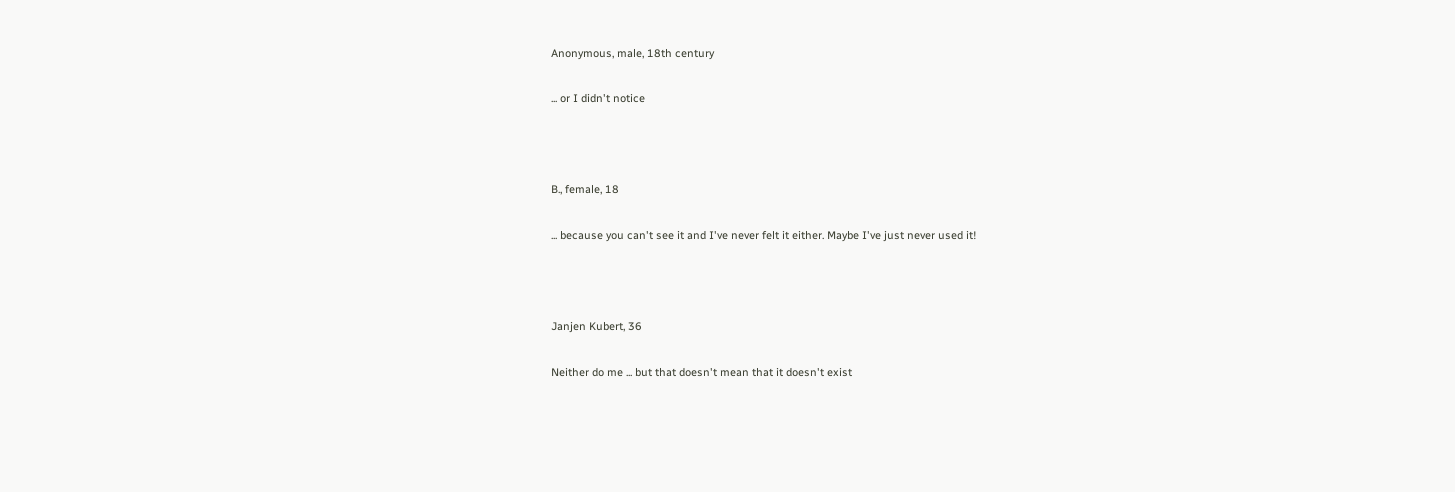Anonymous, male, 18th century

... or I didn't notice



B., female, 18

... because you can't see it and I've never felt it either. Maybe I've just never used it!



Janjen Kubert, 36

Neither do me ... but that doesn't mean that it doesn't exist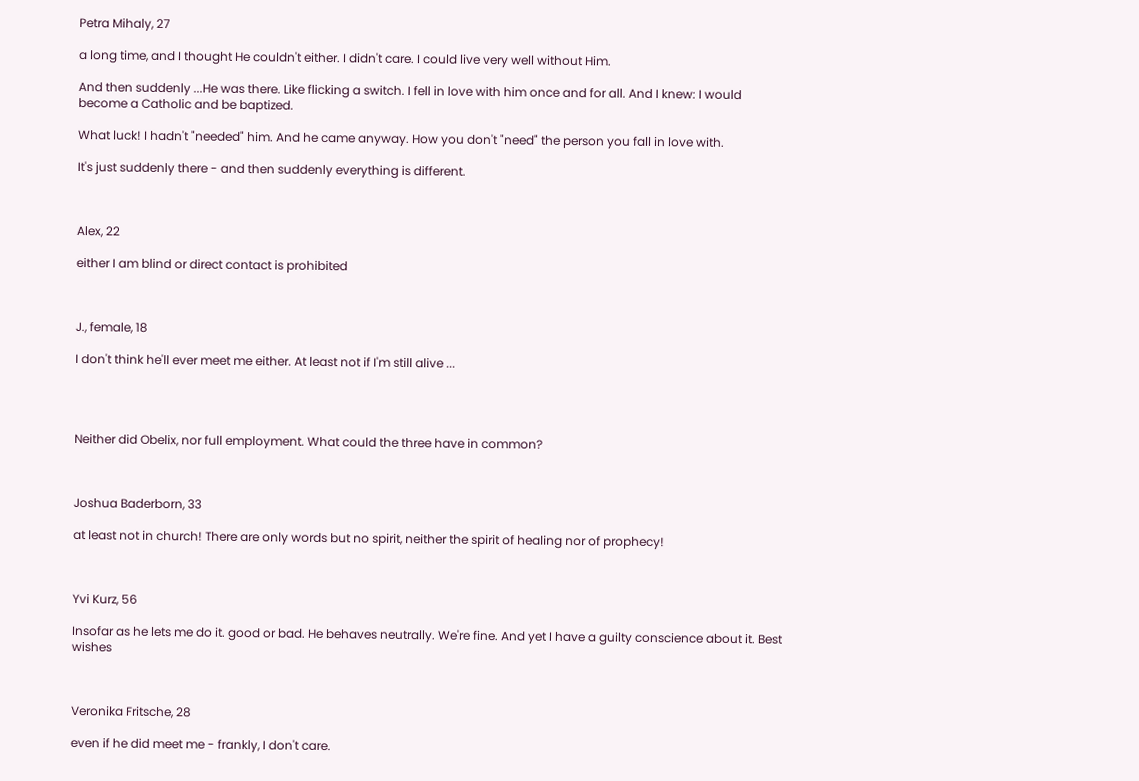Petra Mihaly, 27

a long time, and I thought He couldn't either. I didn't care. I could live very well without Him.

And then suddenly ...He was there. Like flicking a switch. I fell in love with him once and for all. And I knew: I would become a Catholic and be baptized.

What luck! I hadn't "needed" him. And he came anyway. How you don't "need" the person you fall in love with.

It's just suddenly there - and then suddenly everything is different.



Alex, 22

either I am blind or direct contact is prohibited



J., female, 18

I don't think he'll ever meet me either. At least not if I'm still alive ...




Neither did Obelix, nor full employment. What could the three have in common?



Joshua Baderborn, 33

at least not in church! There are only words but no spirit, neither the spirit of healing nor of prophecy!



Yvi Kurz, 56

Insofar as he lets me do it. good or bad. He behaves neutrally. We're fine. And yet I have a guilty conscience about it. Best wishes



Veronika Fritsche, 28

even if he did meet me - frankly, I don't care.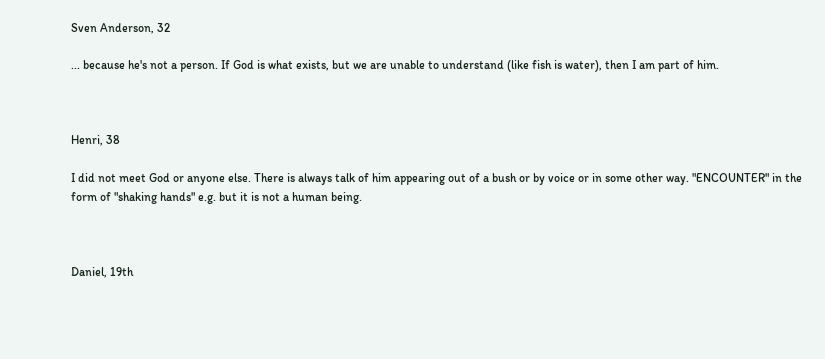Sven Anderson, 32

... because he's not a person. If God is what exists, but we are unable to understand (like fish is water), then I am part of him.



Henri, 38

I did not meet God or anyone else. There is always talk of him appearing out of a bush or by voice or in some other way. "ENCOUNTER" in the form of "shaking hands" e.g. but it is not a human being.



Daniel, 19th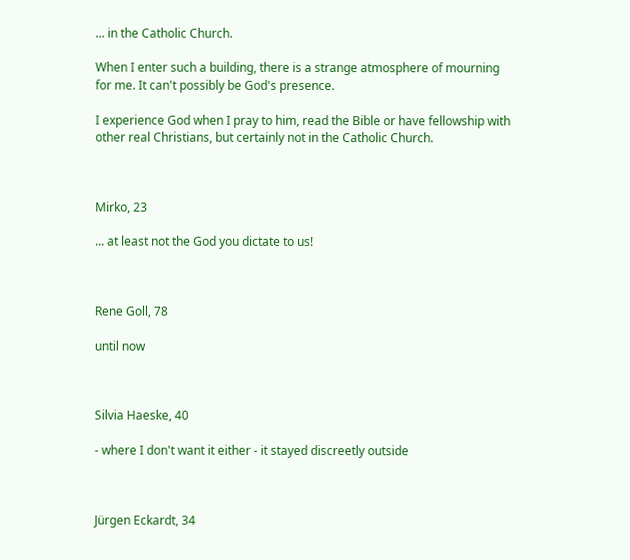... in the Catholic Church.

When I enter such a building, there is a strange atmosphere of mourning for me. It can't possibly be God's presence.

I experience God when I pray to him, read the Bible or have fellowship with other real Christians, but certainly not in the Catholic Church.



Mirko, 23

... at least not the God you dictate to us!



Rene Goll, 78

until now



Silvia Haeske, 40

- where I don't want it either - it stayed discreetly outside



Jürgen Eckardt, 34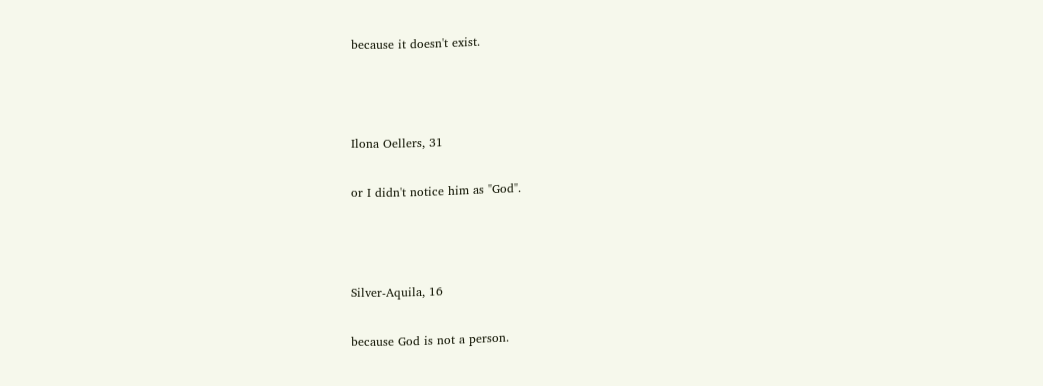because it doesn't exist.



Ilona Oellers, 31

or I didn't notice him as "God".



Silver-Aquila, 16

because God is not a person.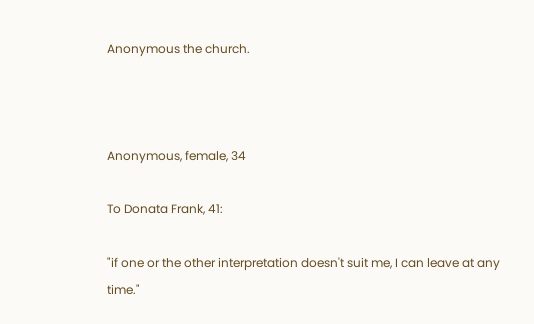Anonymous the church.



Anonymous, female, 34

To Donata Frank, 41:

"if one or the other interpretation doesn't suit me, I can leave at any time."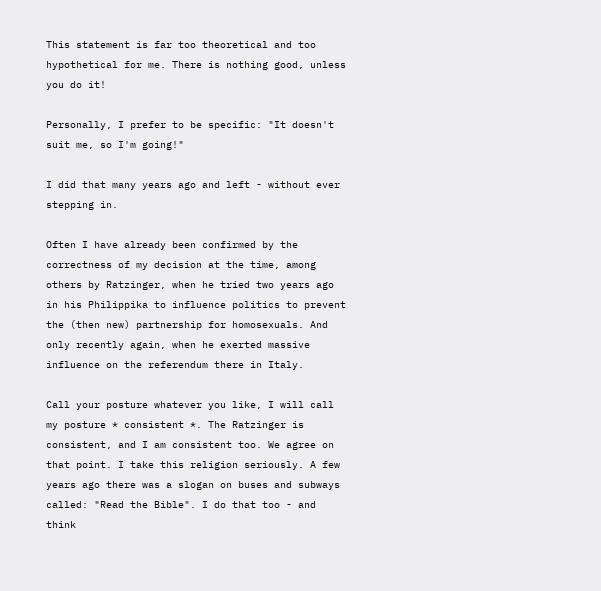This statement is far too theoretical and too hypothetical for me. There is nothing good, unless you do it!

Personally, I prefer to be specific: "It doesn't suit me, so I'm going!"

I did that many years ago and left - without ever stepping in.

Often I have already been confirmed by the correctness of my decision at the time, among others by Ratzinger, when he tried two years ago in his Philippika to influence politics to prevent the (then new) partnership for homosexuals. And only recently again, when he exerted massive influence on the referendum there in Italy.

Call your posture whatever you like, I will call my posture * consistent *. The Ratzinger is consistent, and I am consistent too. We agree on that point. I take this religion seriously. A few years ago there was a slogan on buses and subways called: "Read the Bible". I do that too - and think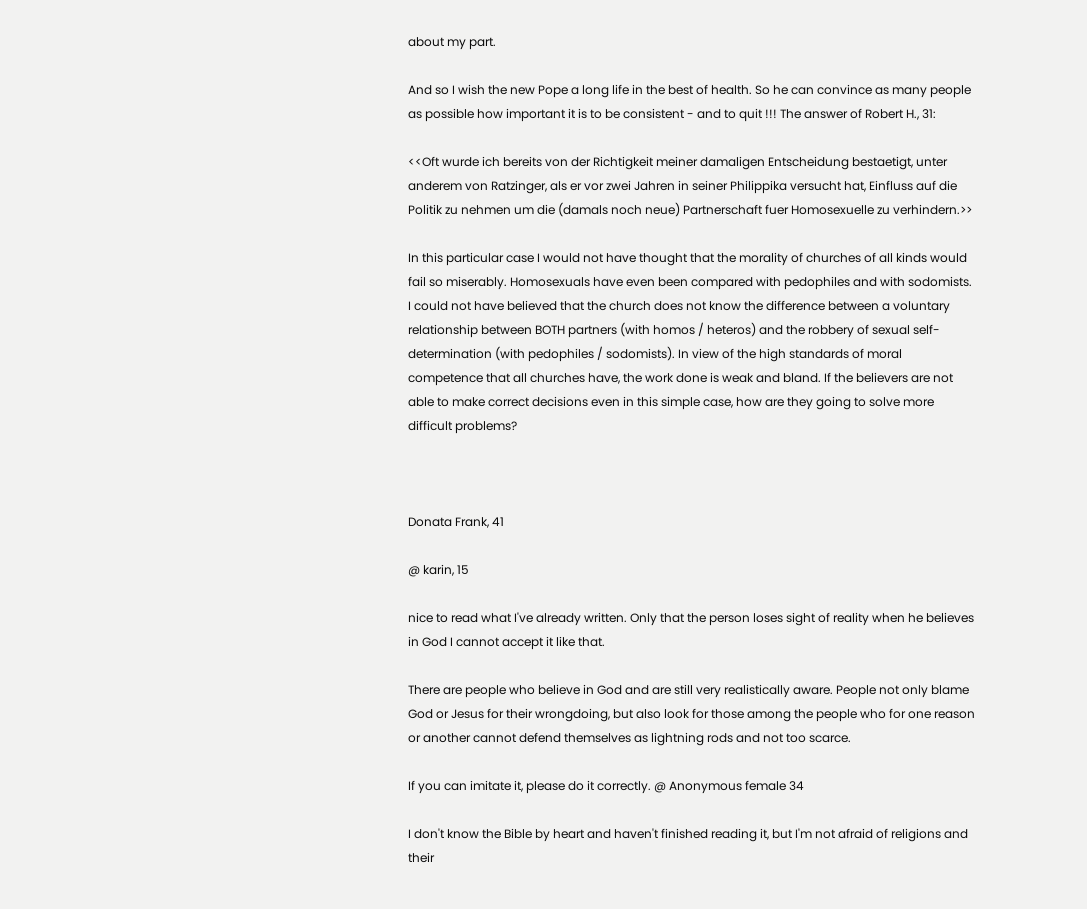about my part.

And so I wish the new Pope a long life in the best of health. So he can convince as many people as possible how important it is to be consistent - and to quit !!! The answer of Robert H., 31:

<<Oft wurde ich bereits von der Richtigkeit meiner damaligen Entscheidung bestaetigt, unter anderem von Ratzinger, als er vor zwei Jahren in seiner Philippika versucht hat, Einfluss auf die Politik zu nehmen um die (damals noch neue) Partnerschaft fuer Homosexuelle zu verhindern.>>

In this particular case I would not have thought that the morality of churches of all kinds would fail so miserably. Homosexuals have even been compared with pedophiles and with sodomists. I could not have believed that the church does not know the difference between a voluntary relationship between BOTH partners (with homos / heteros) and the robbery of sexual self-determination (with pedophiles / sodomists). In view of the high standards of moral competence that all churches have, the work done is weak and bland. If the believers are not able to make correct decisions even in this simple case, how are they going to solve more difficult problems?



Donata Frank, 41

@ karin, 15

nice to read what I've already written. Only that the person loses sight of reality when he believes in God I cannot accept it like that.

There are people who believe in God and are still very realistically aware. People not only blame God or Jesus for their wrongdoing, but also look for those among the people who for one reason or another cannot defend themselves as lightning rods and not too scarce.

If you can imitate it, please do it correctly. @ Anonymous female 34

I don't know the Bible by heart and haven't finished reading it, but I'm not afraid of religions and their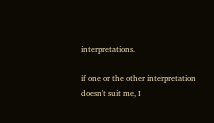interpretations.

if one or the other interpretation doesn't suit me, I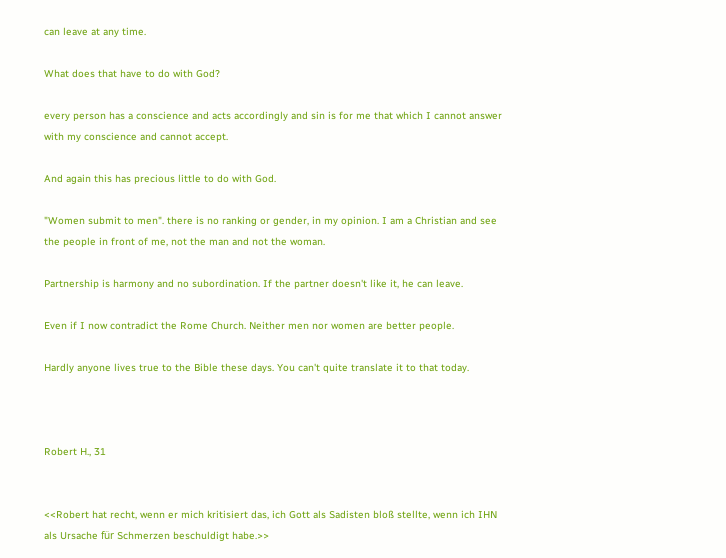can leave at any time.

What does that have to do with God?

every person has a conscience and acts accordingly and sin is for me that which I cannot answer with my conscience and cannot accept.

And again this has precious little to do with God.

"Women submit to men". there is no ranking or gender, in my opinion. I am a Christian and see the people in front of me, not the man and not the woman.

Partnership is harmony and no subordination. If the partner doesn't like it, he can leave.

Even if I now contradict the Rome Church. Neither men nor women are better people.

Hardly anyone lives true to the Bible these days. You can't quite translate it to that today.



Robert H., 31


<<Robert hat recht, wenn er mich kritisiert das, ich Gott als Sadisten bloß stellte, wenn ich IHN als Ursache für Schmerzen beschuldigt habe.>>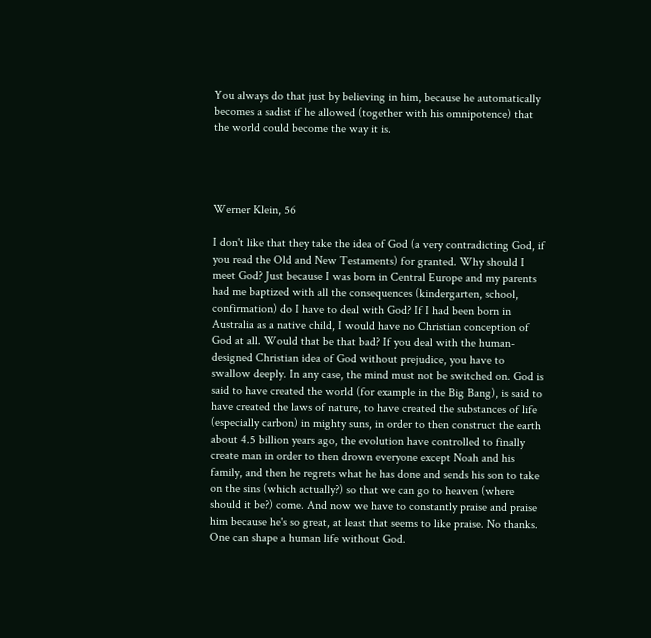You always do that just by believing in him, because he automatically becomes a sadist if he allowed (together with his omnipotence) that the world could become the way it is.




Werner Klein, 56

I don't like that they take the idea of God (a very contradicting God, if you read the Old and New Testaments) for granted. Why should I meet God? Just because I was born in Central Europe and my parents had me baptized with all the consequences (kindergarten, school, confirmation) do I have to deal with God? If I had been born in Australia as a native child, I would have no Christian conception of God at all. Would that be that bad? If you deal with the human-designed Christian idea of God without prejudice, you have to swallow deeply. In any case, the mind must not be switched on. God is said to have created the world (for example in the Big Bang), is said to have created the laws of nature, to have created the substances of life (especially carbon) in mighty suns, in order to then construct the earth about 4.5 billion years ago, the evolution have controlled to finally create man in order to then drown everyone except Noah and his family, and then he regrets what he has done and sends his son to take on the sins (which actually?) so that we can go to heaven (where should it be?) come. And now we have to constantly praise and praise him because he's so great, at least that seems to like praise. No thanks. One can shape a human life without God.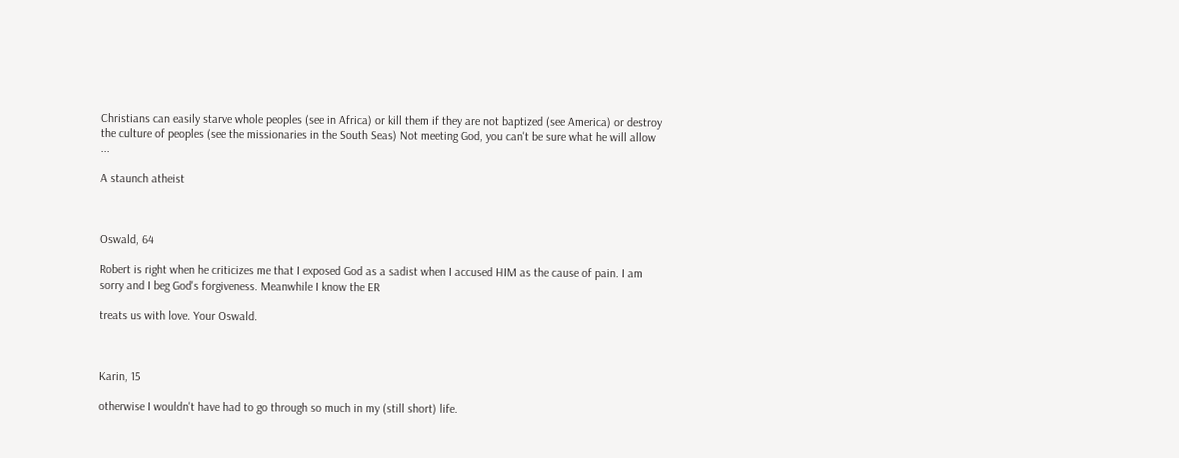Christians can easily starve whole peoples (see in Africa) or kill them if they are not baptized (see America) or destroy the culture of peoples (see the missionaries in the South Seas) Not meeting God, you can't be sure what he will allow ...

A staunch atheist



Oswald, 64

Robert is right when he criticizes me that I exposed God as a sadist when I accused HIM as the cause of pain. I am sorry and I beg God's forgiveness. Meanwhile I know the ER

treats us with love. Your Oswald.



Karin, 15

otherwise I wouldn't have had to go through so much in my (still short) life.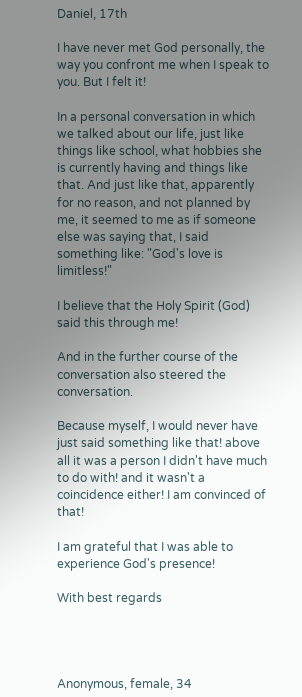Daniel, 17th

I have never met God personally, the way you confront me when I speak to you. But I felt it!

In a personal conversation in which we talked about our life, just like things like school, what hobbies she is currently having and things like that. And just like that, apparently for no reason, and not planned by me, it seemed to me as if someone else was saying that, I said something like: "God's love is limitless!"

I believe that the Holy Spirit (God) said this through me!

And in the further course of the conversation also steered the conversation.

Because myself, I would never have just said something like that! above all it was a person I didn't have much to do with! and it wasn't a coincidence either! I am convinced of that!

I am grateful that I was able to experience God's presence!

With best regards




Anonymous, female, 34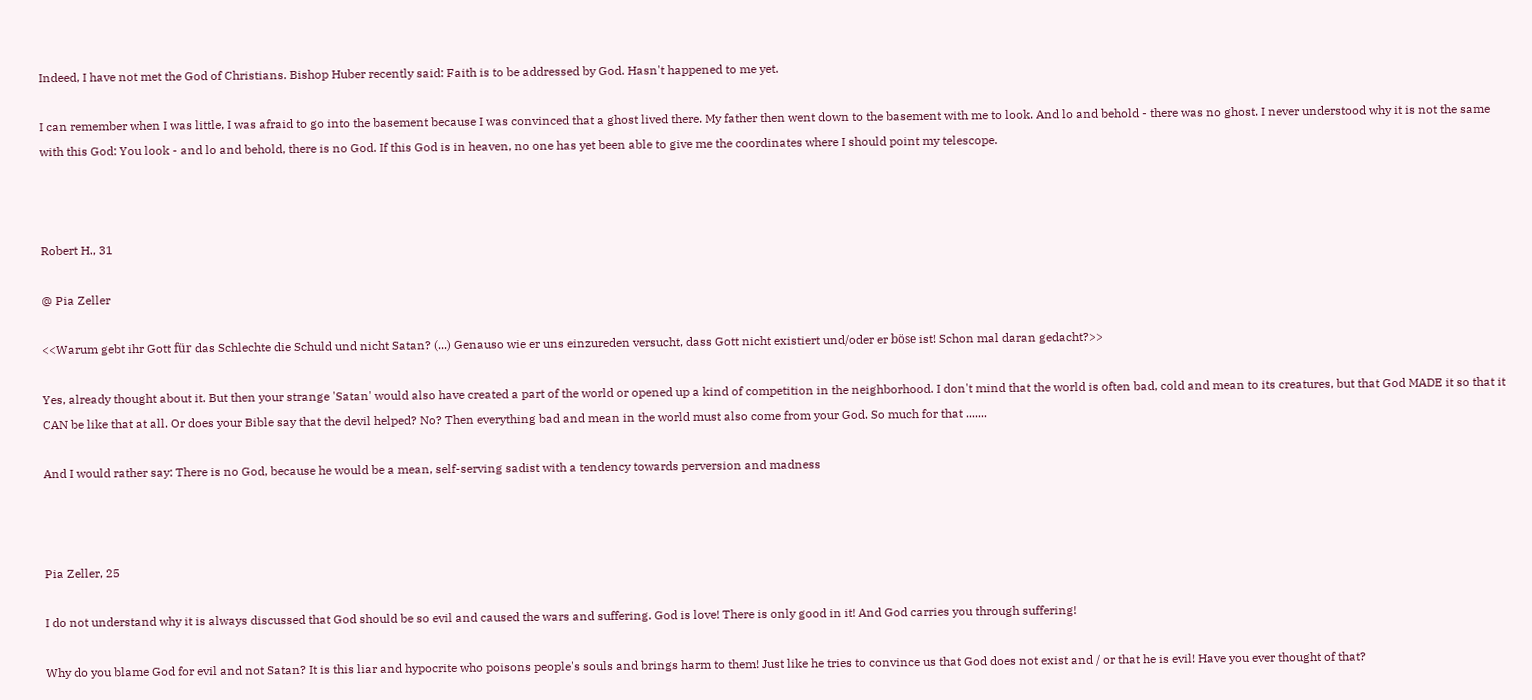Indeed, I have not met the God of Christians. Bishop Huber recently said: Faith is to be addressed by God. Hasn't happened to me yet.

I can remember when I was little, I was afraid to go into the basement because I was convinced that a ghost lived there. My father then went down to the basement with me to look. And lo and behold - there was no ghost. I never understood why it is not the same with this God: You look - and lo and behold, there is no God. If this God is in heaven, no one has yet been able to give me the coordinates where I should point my telescope.



Robert H., 31

@ Pia Zeller

<<Warum gebt ihr Gott für das Schlechte die Schuld und nicht Satan? (...) Genauso wie er uns einzureden versucht, dass Gott nicht existiert und/oder er böse ist! Schon mal daran gedacht?>>

Yes, already thought about it. But then your strange 'Satan' would also have created a part of the world or opened up a kind of competition in the neighborhood. I don't mind that the world is often bad, cold and mean to its creatures, but that God MADE it so that it CAN be like that at all. Or does your Bible say that the devil helped? No? Then everything bad and mean in the world must also come from your God. So much for that .......

And I would rather say: There is no God, because he would be a mean, self-serving sadist with a tendency towards perversion and madness



Pia Zeller, 25

I do not understand why it is always discussed that God should be so evil and caused the wars and suffering. God is love! There is only good in it! And God carries you through suffering!

Why do you blame God for evil and not Satan? It is this liar and hypocrite who poisons people's souls and brings harm to them! Just like he tries to convince us that God does not exist and / or that he is evil! Have you ever thought of that?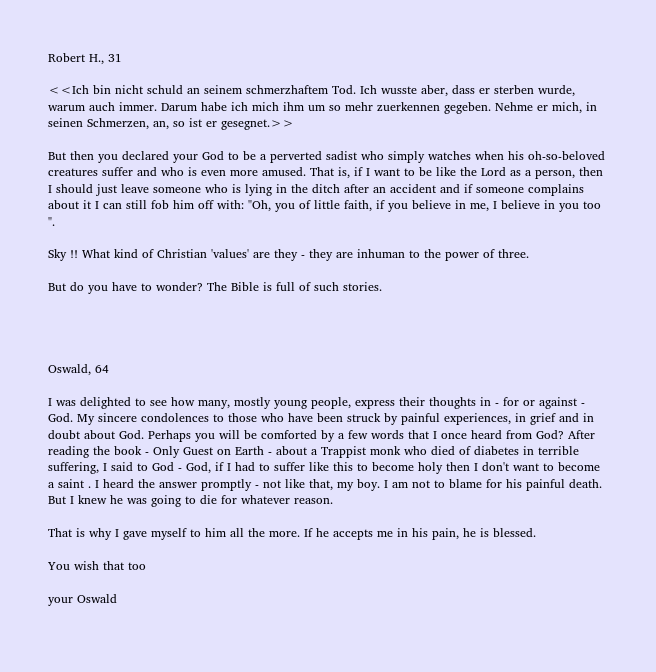Robert H., 31

<<Ich bin nicht schuld an seinem schmerzhaftem Tod. Ich wusste aber, dass er sterben wurde, warum auch immer. Darum habe ich mich ihm um so mehr zuerkennen gegeben. Nehme er mich, in seinen Schmerzen, an, so ist er gesegnet.>>

But then you declared your God to be a perverted sadist who simply watches when his oh-so-beloved creatures suffer and who is even more amused. That is, if I want to be like the Lord as a person, then I should just leave someone who is lying in the ditch after an accident and if someone complains about it I can still fob him off with: "Oh, you of little faith, if you believe in me, I believe in you too ".

Sky !! What kind of Christian 'values' are they - they are inhuman to the power of three.

But do you have to wonder? The Bible is full of such stories.




Oswald, 64

I was delighted to see how many, mostly young people, express their thoughts in - for or against - God. My sincere condolences to those who have been struck by painful experiences, in grief and in doubt about God. Perhaps you will be comforted by a few words that I once heard from God? After reading the book - Only Guest on Earth - about a Trappist monk who died of diabetes in terrible suffering, I said to God - God, if I had to suffer like this to become holy then I don't want to become a saint . I heard the answer promptly - not like that, my boy. I am not to blame for his painful death. But I knew he was going to die for whatever reason.

That is why I gave myself to him all the more. If he accepts me in his pain, he is blessed.

You wish that too

your Oswald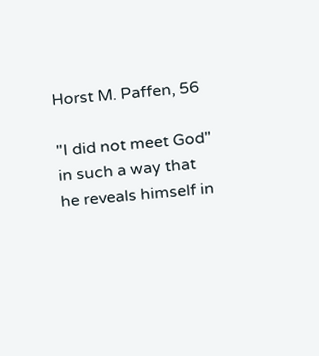Horst M. Paffen, 56

"I did not meet God" in such a way that he reveals himself in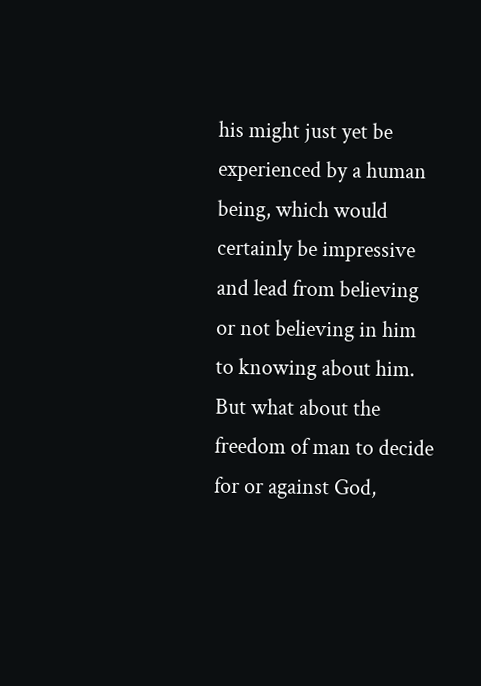his might just yet be experienced by a human being, which would certainly be impressive and lead from believing or not believing in him to knowing about him. But what about the freedom of man to decide for or against God,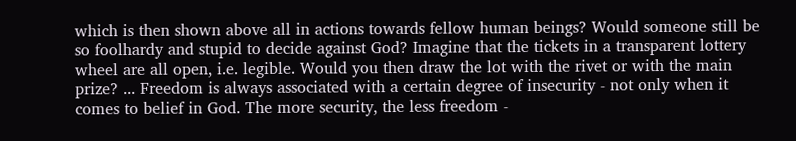which is then shown above all in actions towards fellow human beings? Would someone still be so foolhardy and stupid to decide against God? Imagine that the tickets in a transparent lottery wheel are all open, i.e. legible. Would you then draw the lot with the rivet or with the main prize? ... Freedom is always associated with a certain degree of insecurity - not only when it comes to belief in God. The more security, the less freedom -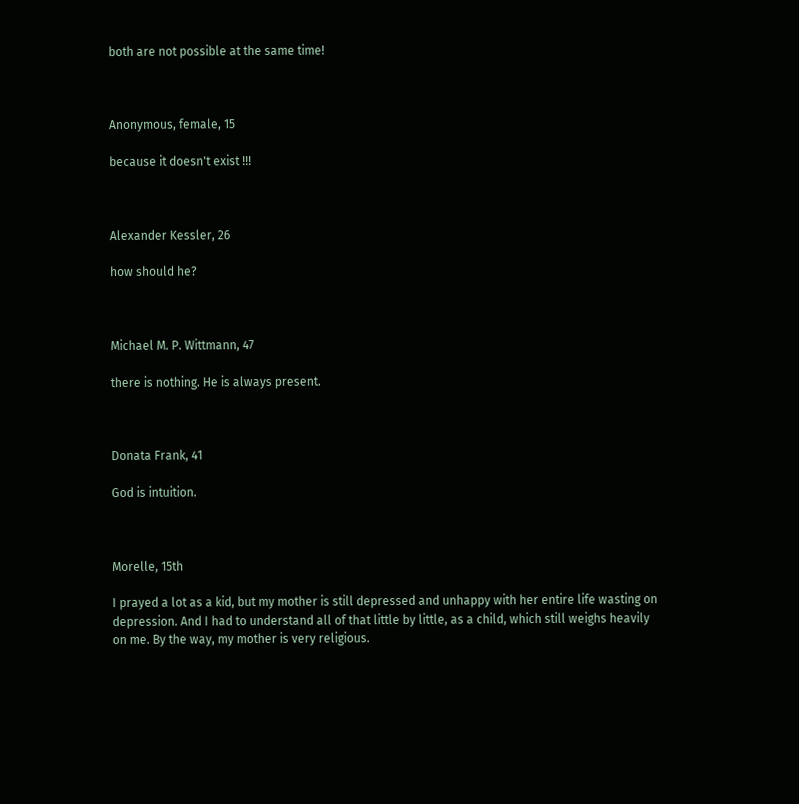both are not possible at the same time!



Anonymous, female, 15

because it doesn't exist !!!



Alexander Kessler, 26

how should he?



Michael M. P. Wittmann, 47

there is nothing. He is always present.



Donata Frank, 41

God is intuition.



Morelle, 15th

I prayed a lot as a kid, but my mother is still depressed and unhappy with her entire life wasting on depression. And I had to understand all of that little by little, as a child, which still weighs heavily on me. By the way, my mother is very religious.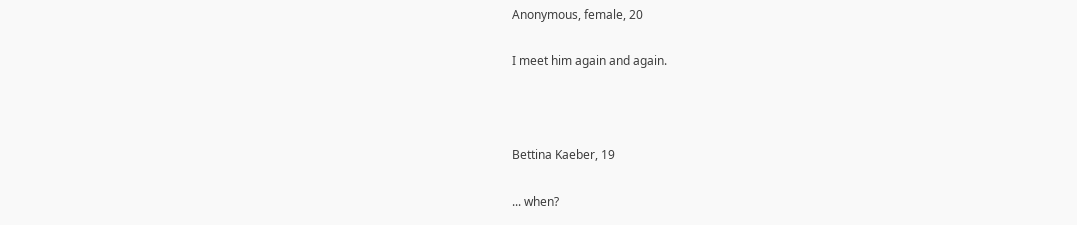Anonymous, female, 20

I meet him again and again.



Bettina Kaeber, 19

... when?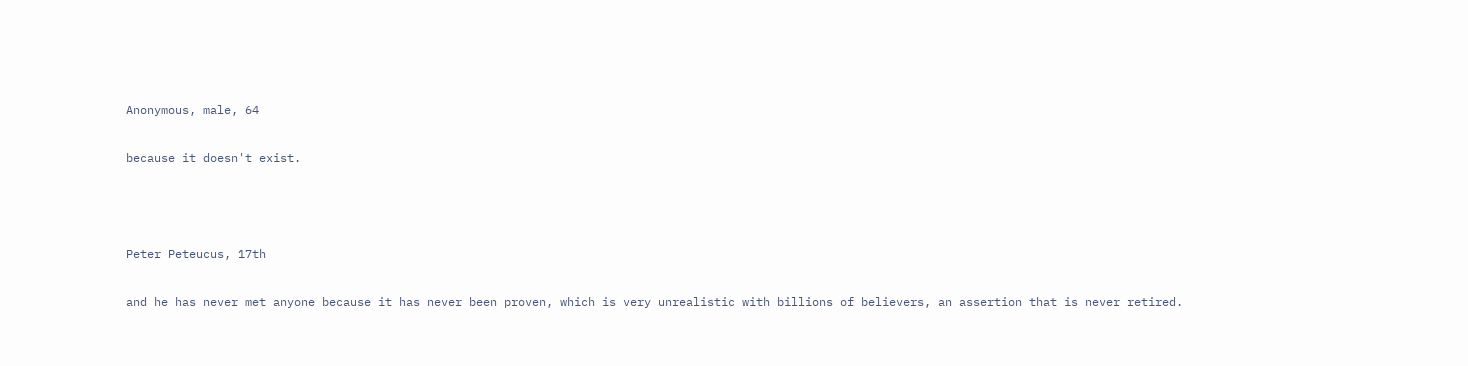Anonymous, male, 64

because it doesn't exist.



Peter Peteucus, 17th

and he has never met anyone because it has never been proven, which is very unrealistic with billions of believers, an assertion that is never retired.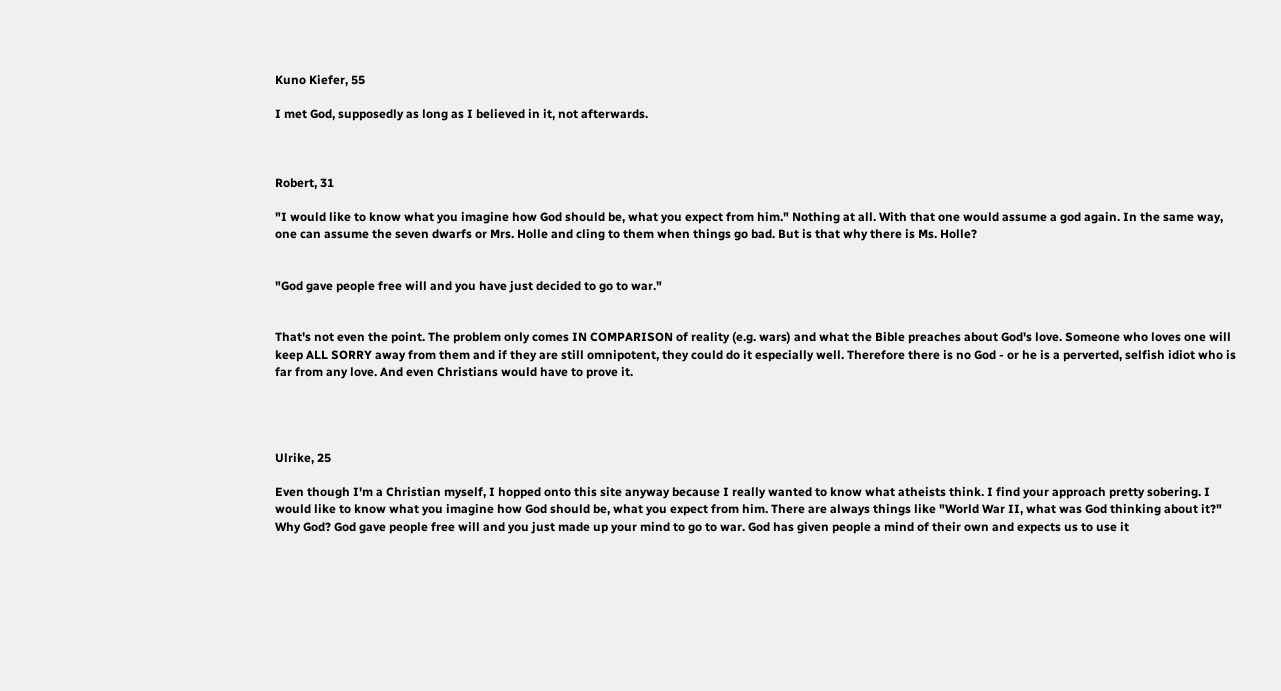Kuno Kiefer, 55

I met God, supposedly as long as I believed in it, not afterwards.



Robert, 31

"I would like to know what you imagine how God should be, what you expect from him." Nothing at all. With that one would assume a god again. In the same way, one can assume the seven dwarfs or Mrs. Holle and cling to them when things go bad. But is that why there is Ms. Holle?


"God gave people free will and you have just decided to go to war."


That's not even the point. The problem only comes IN COMPARISON of reality (e.g. wars) and what the Bible preaches about God's love. Someone who loves one will keep ALL SORRY away from them and if they are still omnipotent, they could do it especially well. Therefore there is no God - or he is a perverted, selfish idiot who is far from any love. And even Christians would have to prove it.




Ulrike, 25

Even though I'm a Christian myself, I hopped onto this site anyway because I really wanted to know what atheists think. I find your approach pretty sobering. I would like to know what you imagine how God should be, what you expect from him. There are always things like "World War II, what was God thinking about it?" Why God? God gave people free will and you just made up your mind to go to war. God has given people a mind of their own and expects us to use it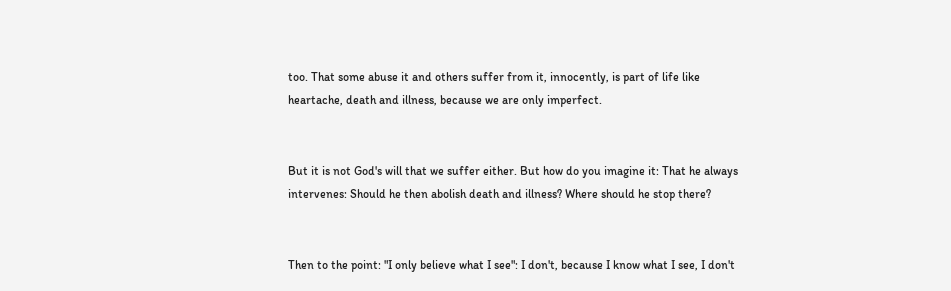too. That some abuse it and others suffer from it, innocently, is part of life like heartache, death and illness, because we are only imperfect.


But it is not God's will that we suffer either. But how do you imagine it: That he always intervenes: Should he then abolish death and illness? Where should he stop there?


Then to the point: "I only believe what I see": I don't, because I know what I see, I don't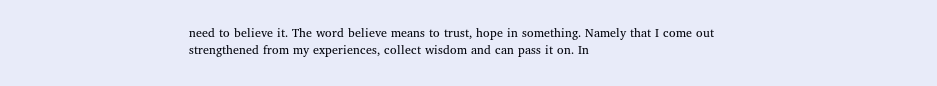need to believe it. The word believe means to trust, hope in something. Namely that I come out strengthened from my experiences, collect wisdom and can pass it on. In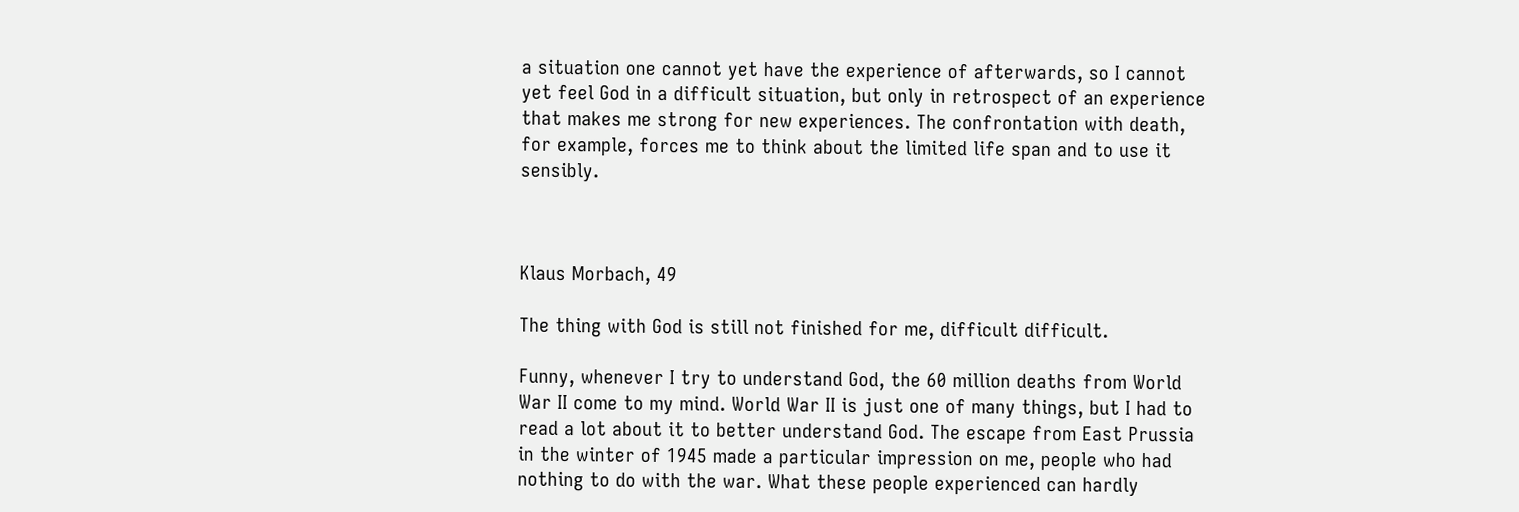a situation one cannot yet have the experience of afterwards, so I cannot yet feel God in a difficult situation, but only in retrospect of an experience that makes me strong for new experiences. The confrontation with death, for example, forces me to think about the limited life span and to use it sensibly.



Klaus Morbach, 49

The thing with God is still not finished for me, difficult difficult.

Funny, whenever I try to understand God, the 60 million deaths from World War II come to my mind. World War II is just one of many things, but I had to read a lot about it to better understand God. The escape from East Prussia in the winter of 1945 made a particular impression on me, people who had nothing to do with the war. What these people experienced can hardly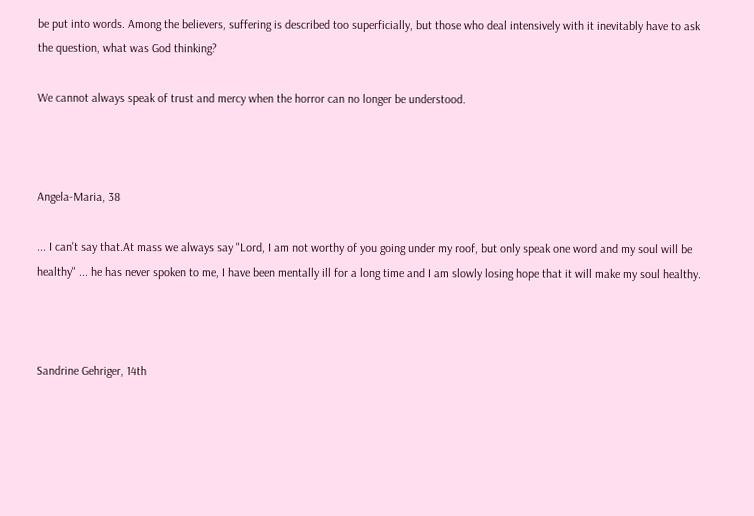be put into words. Among the believers, suffering is described too superficially, but those who deal intensively with it inevitably have to ask the question, what was God thinking?

We cannot always speak of trust and mercy when the horror can no longer be understood.



Angela-Maria, 38

... I can't say that.At mass we always say "Lord, I am not worthy of you going under my roof, but only speak one word and my soul will be healthy" ... he has never spoken to me, I have been mentally ill for a long time and I am slowly losing hope that it will make my soul healthy.



Sandrine Gehriger, 14th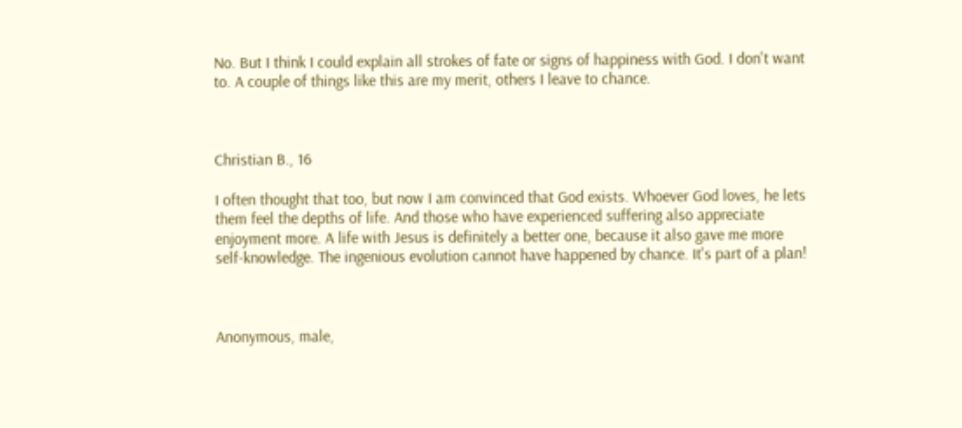No. But I think I could explain all strokes of fate or signs of happiness with God. I don't want to. A couple of things like this are my merit, others I leave to chance.



Christian B., 16

I often thought that too, but now I am convinced that God exists. Whoever God loves, he lets them feel the depths of life. And those who have experienced suffering also appreciate enjoyment more. A life with Jesus is definitely a better one, because it also gave me more self-knowledge. The ingenious evolution cannot have happened by chance. It's part of a plan!



Anonymous, male,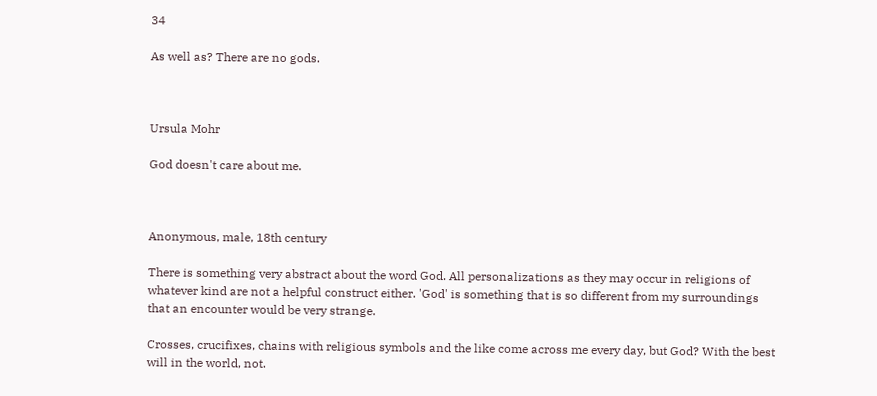34

As well as? There are no gods.



Ursula Mohr

God doesn't care about me.



Anonymous, male, 18th century

There is something very abstract about the word God. All personalizations as they may occur in religions of whatever kind are not a helpful construct either. 'God' is something that is so different from my surroundings that an encounter would be very strange.

Crosses, crucifixes, chains with religious symbols and the like come across me every day, but God? With the best will in the world, not.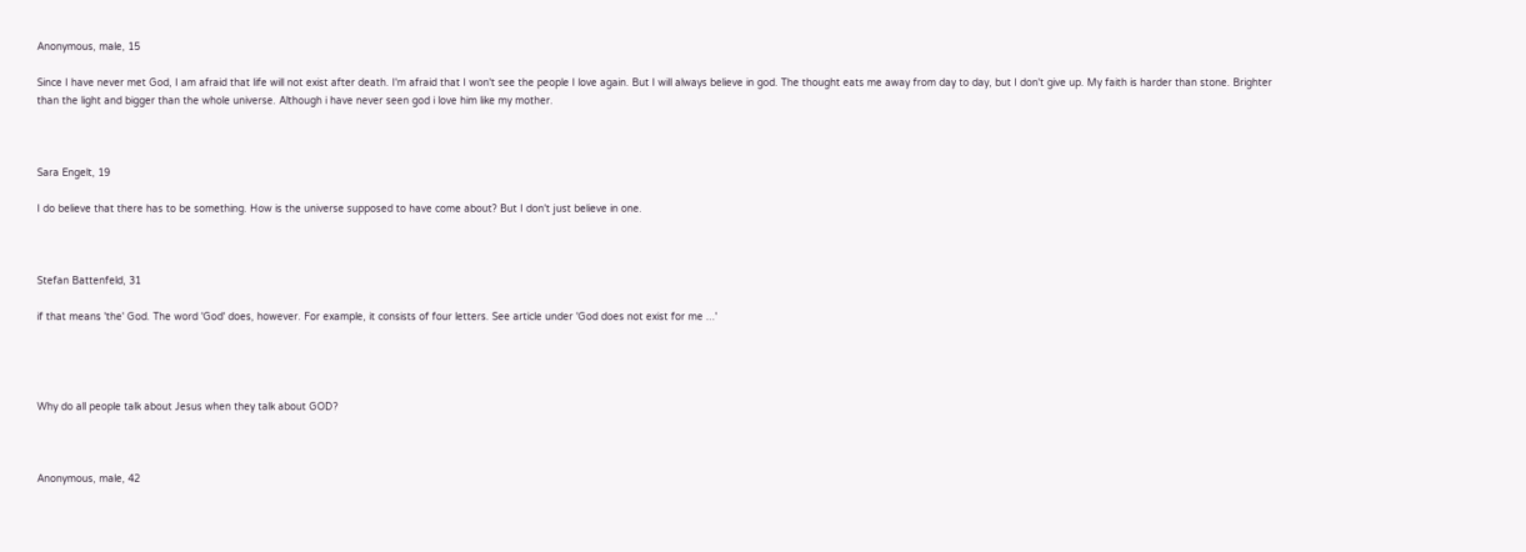Anonymous, male, 15

Since I have never met God, I am afraid that life will not exist after death. I'm afraid that I won't see the people I love again. But I will always believe in god. The thought eats me away from day to day, but I don't give up. My faith is harder than stone. Brighter than the light and bigger than the whole universe. Although i have never seen god i love him like my mother.



Sara Engelt, 19

I do believe that there has to be something. How is the universe supposed to have come about? But I don't just believe in one.



Stefan Battenfeld, 31

if that means 'the' God. The word 'God' does, however. For example, it consists of four letters. See article under 'God does not exist for me ...'




Why do all people talk about Jesus when they talk about GOD?



Anonymous, male, 42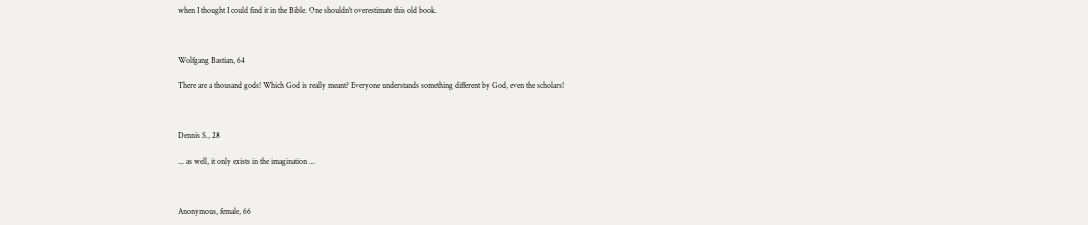when I thought I could find it in the Bible. One shouldn't overestimate this old book.



Wolfgang Bastian, 64

There are a thousand gods! Which God is really meant? Everyone understands something different by God, even the scholars!



Dennis S., 28

... as well, it only exists in the imagination ...



Anonymous, female, 66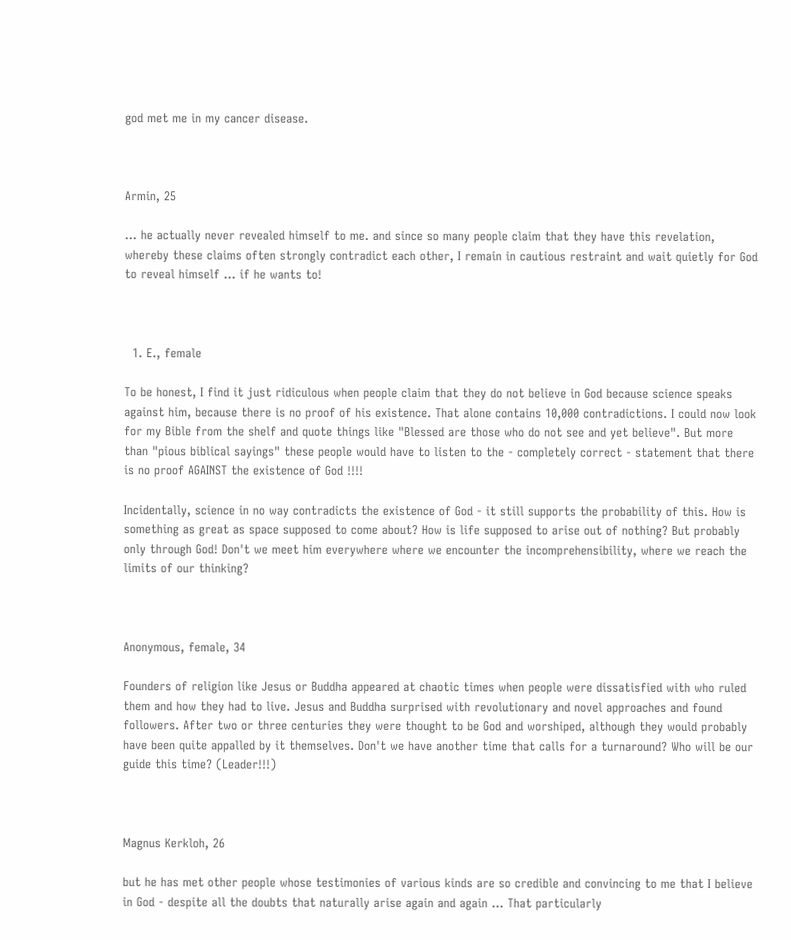god met me in my cancer disease.



Armin, 25

... he actually never revealed himself to me. and since so many people claim that they have this revelation, whereby these claims often strongly contradict each other, I remain in cautious restraint and wait quietly for God to reveal himself ... if he wants to!



  1. E., female

To be honest, I find it just ridiculous when people claim that they do not believe in God because science speaks against him, because there is no proof of his existence. That alone contains 10,000 contradictions. I could now look for my Bible from the shelf and quote things like "Blessed are those who do not see and yet believe". But more than "pious biblical sayings" these people would have to listen to the - completely correct - statement that there is no proof AGAINST the existence of God !!!!

Incidentally, science in no way contradicts the existence of God - it still supports the probability of this. How is something as great as space supposed to come about? How is life supposed to arise out of nothing? But probably only through God! Don't we meet him everywhere where we encounter the incomprehensibility, where we reach the limits of our thinking?



Anonymous, female, 34

Founders of religion like Jesus or Buddha appeared at chaotic times when people were dissatisfied with who ruled them and how they had to live. Jesus and Buddha surprised with revolutionary and novel approaches and found followers. After two or three centuries they were thought to be God and worshiped, although they would probably have been quite appalled by it themselves. Don't we have another time that calls for a turnaround? Who will be our guide this time? (Leader!!!)



Magnus Kerkloh, 26

but he has met other people whose testimonies of various kinds are so credible and convincing to me that I believe in God - despite all the doubts that naturally arise again and again ... That particularly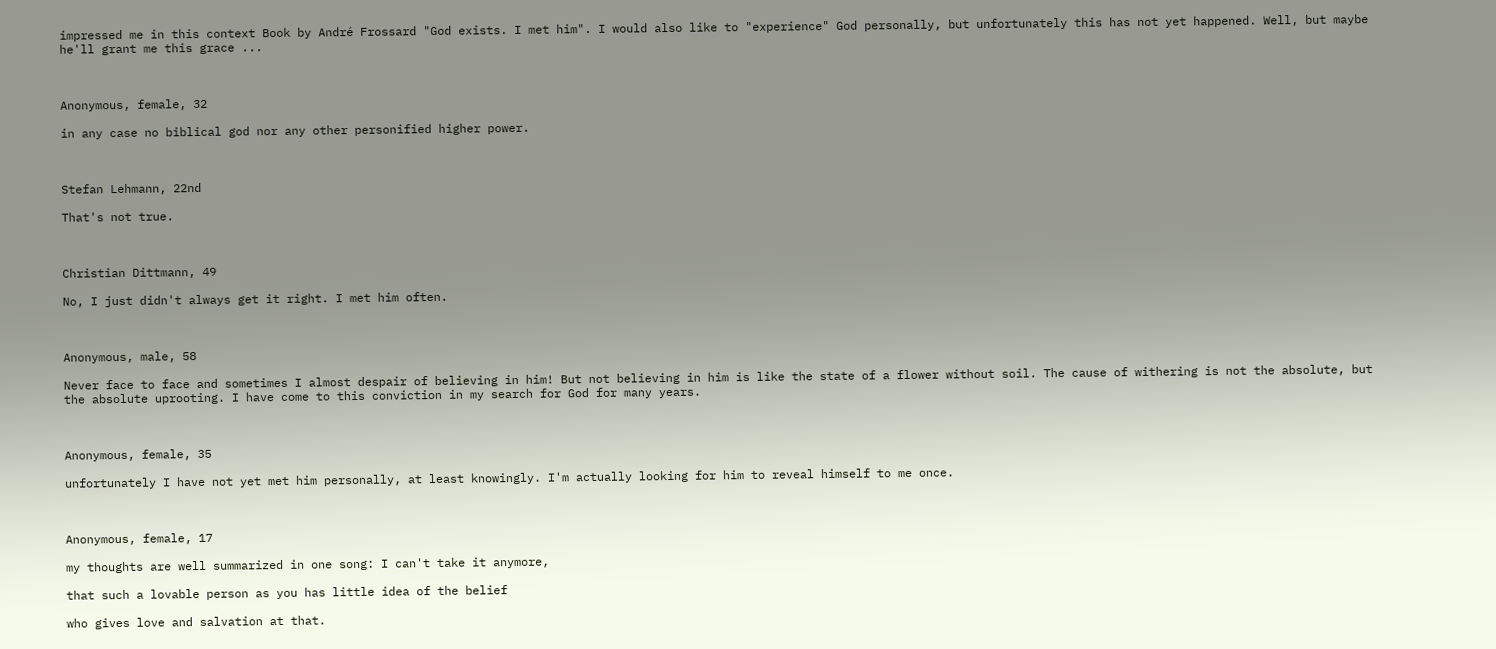impressed me in this context Book by André Frossard "God exists. I met him". I would also like to "experience" God personally, but unfortunately this has not yet happened. Well, but maybe he'll grant me this grace ...



Anonymous, female, 32

in any case no biblical god nor any other personified higher power.



Stefan Lehmann, 22nd

That's not true.



Christian Dittmann, 49

No, I just didn't always get it right. I met him often.



Anonymous, male, 58

Never face to face and sometimes I almost despair of believing in him! But not believing in him is like the state of a flower without soil. The cause of withering is not the absolute, but the absolute uprooting. I have come to this conviction in my search for God for many years.



Anonymous, female, 35

unfortunately I have not yet met him personally, at least knowingly. I'm actually looking for him to reveal himself to me once.



Anonymous, female, 17

my thoughts are well summarized in one song: I can't take it anymore,

that such a lovable person as you has little idea of the belief

who gives love and salvation at that.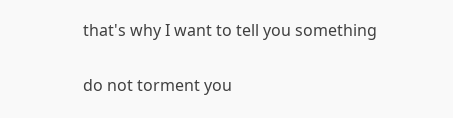that's why I want to tell you something

do not torment you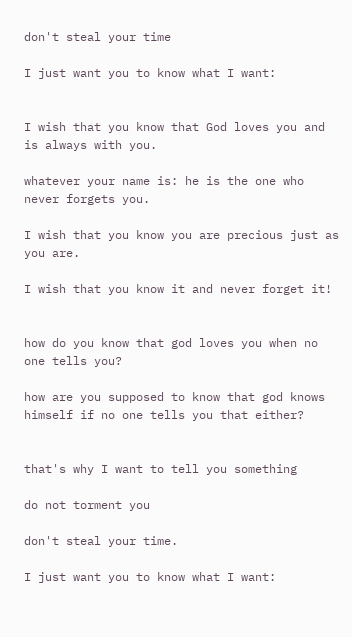don't steal your time

I just want you to know what I want:


I wish that you know that God loves you and is always with you.

whatever your name is: he is the one who never forgets you.

I wish that you know you are precious just as you are.

I wish that you know it and never forget it!


how do you know that god loves you when no one tells you?

how are you supposed to know that god knows himself if no one tells you that either?


that's why I want to tell you something

do not torment you

don't steal your time.

I just want you to know what I want: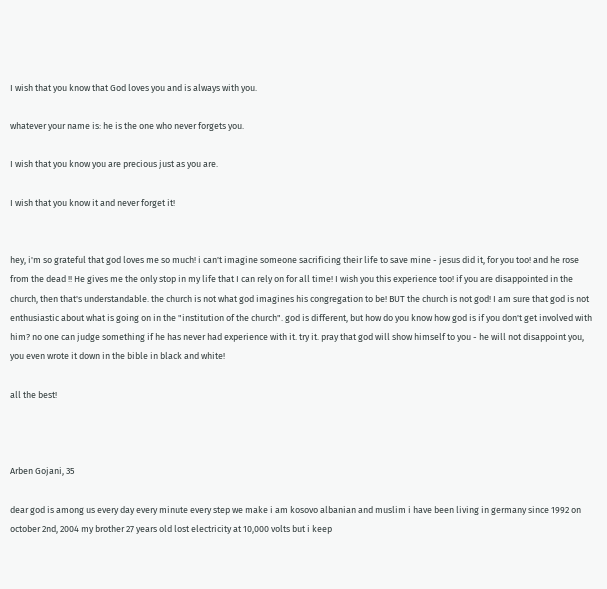I wish that you know that God loves you and is always with you.

whatever your name is: he is the one who never forgets you.

I wish that you know you are precious just as you are.

I wish that you know it and never forget it!


hey, i'm so grateful that god loves me so much! i can't imagine someone sacrificing their life to save mine - jesus did it, for you too! and he rose from the dead !! He gives me the only stop in my life that I can rely on for all time! I wish you this experience too! if you are disappointed in the church, then that's understandable. the church is not what god imagines his congregation to be! BUT the church is not god! I am sure that god is not enthusiastic about what is going on in the "institution of the church". god is different, but how do you know how god is if you don't get involved with him? no one can judge something if he has never had experience with it. try it. pray that god will show himself to you - he will not disappoint you, you even wrote it down in the bible in black and white!

all the best!



Arben Gojani, 35

dear god is among us every day every minute every step we make i am kosovo albanian and muslim i have been living in germany since 1992 on october 2nd, 2004 my brother 27 years old lost electricity at 10,000 volts but i keep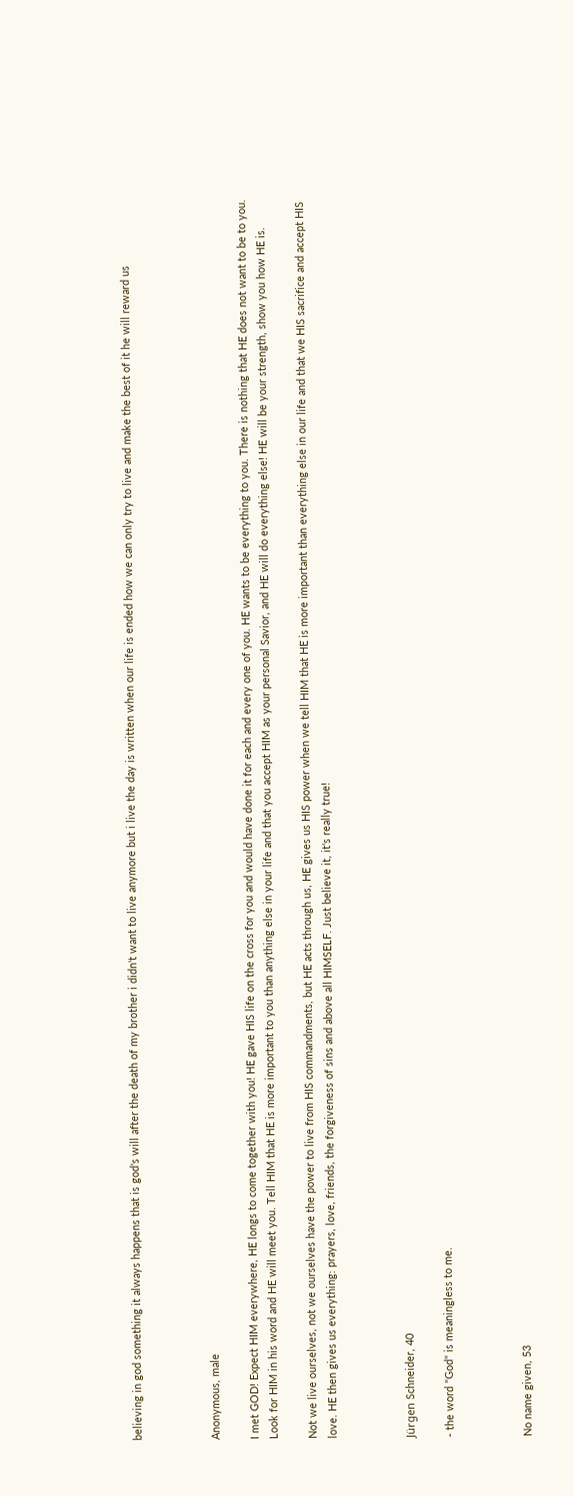believing in god something it always happens that is god's will after the death of my brother i didn't want to live anymore but i live the day is written when our life is ended how we can only try to live and make the best of it he will reward us



Anonymous, male

I met GOD! Expect HIM everywhere, HE longs to come together with you! HE gave HIS life on the cross for you and would have done it for each and every one of you. HE wants to be everything to you. There is nothing that HE does not want to be to you. Look for HIM in his word and HE will meet you. Tell HIM that HE is more important to you than anything else in your life and that you accept HIM as your personal Savior, and HE will do everything else! HE will be your strength, show you how HE is.

Not we live ourselves, not we ourselves have the power to live from HIS commandments, but HE acts through us, HE gives us HIS power when we tell HIM that HE is more important than everything else in our life and that we HIS sacrifice and accept HIS love. HE then gives us everything: prayers, love, friends, the forgiveness of sins and above all HIMSELF. Just believe it, it's really true!



Jürgen Schneider, 40

- the word "God" is meaningless to me.



No name given, 53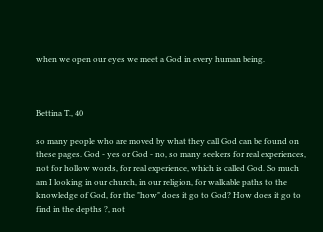when we open our eyes we meet a God in every human being.



Bettina T., 40

so many people who are moved by what they call God can be found on these pages. God - yes or God - no, so many seekers for real experiences, not for hollow words, for real experience, which is called God. So much am I looking in our church, in our religion, for walkable paths to the knowledge of God, for the "how" does it go to God? How does it go to find in the depths ?, not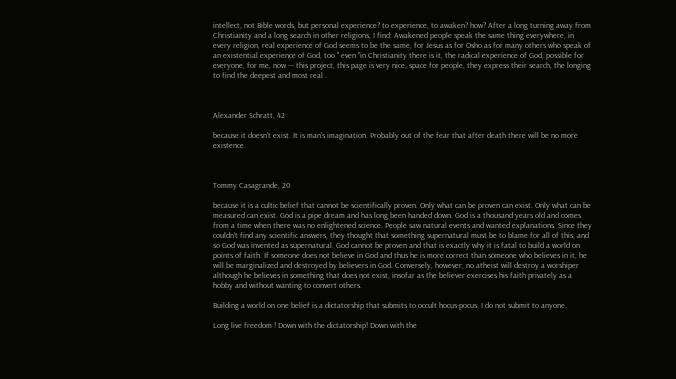intellect, not Bible words, but personal experience? to experience, to awaken? how? After a long turning away from Christianity and a long search in other religions, I find: Awakened people speak the same thing everywhere, in every religion, real experience of God seems to be the same, for Jesus as for Osho as for many others who speak of an existential experience of God, too " even "in Christianity there is it, the radical experience of God, possible for everyone, for me, now --- this project, this page is very nice, space for people, they express their search, the longing to find the deepest and most real .



Alexander Schratt, 42

because it doesn't exist. It is man's imagination. Probably out of the fear that after death there will be no more existence.



Tommy Casagrande, 20

because it is a cultic belief that cannot be scientifically proven. Only what can be proven can exist. Only what can be measured can exist. God is a pipe dream and has long been handed down. God is a thousand years old and comes from a time when there was no enlightened science. People saw natural events and wanted explanations. Since they couldn't find any scientific answers, they thought that something supernatural must be to blame for all of this, and so God was invented as supernatural. God cannot be proven and that is exactly why it is fatal to build a world on points of faith. If someone does not believe in God and thus he is more correct than someone who believes in it, he will be marginalized and destroyed by believers in God. Conversely, however, no atheist will destroy a worshiper although he believes in something that does not exist, insofar as the believer exercises his faith privately as a hobby and without wanting to convert others.

Building a world on one belief is a dictatorship that submits to occult hocus-pocus. I do not submit to anyone.

Long live freedom ! Down with the dictatorship! Down with the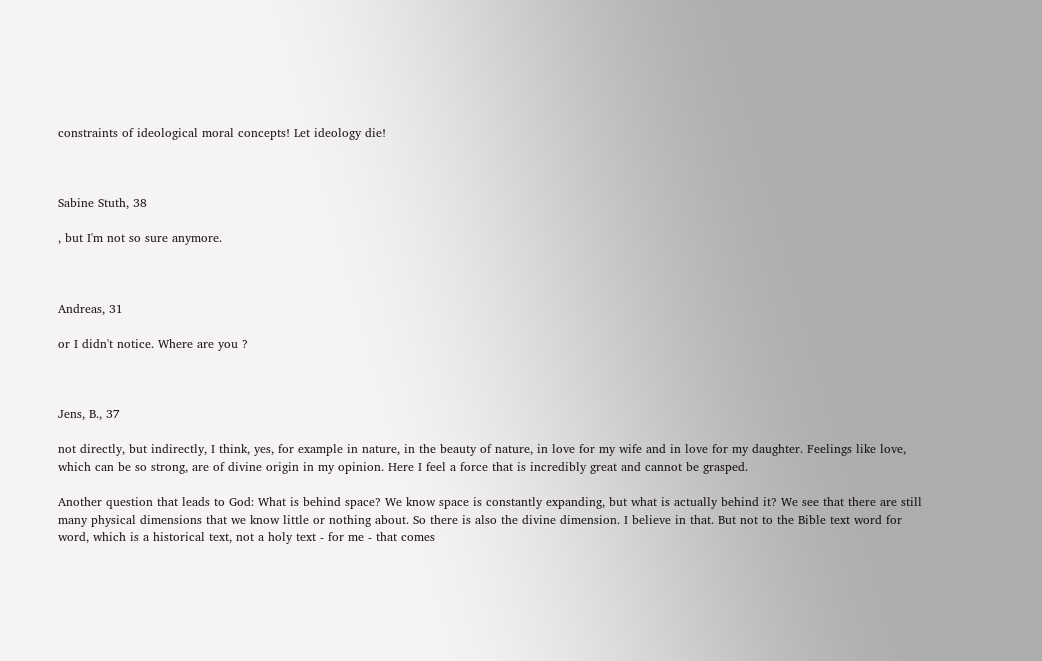constraints of ideological moral concepts! Let ideology die!



Sabine Stuth, 38

, but I'm not so sure anymore.



Andreas, 31

or I didn't notice. Where are you ?



Jens, B., 37

not directly, but indirectly, I think, yes, for example in nature, in the beauty of nature, in love for my wife and in love for my daughter. Feelings like love, which can be so strong, are of divine origin in my opinion. Here I feel a force that is incredibly great and cannot be grasped.

Another question that leads to God: What is behind space? We know space is constantly expanding, but what is actually behind it? We see that there are still many physical dimensions that we know little or nothing about. So there is also the divine dimension. I believe in that. But not to the Bible text word for word, which is a historical text, not a holy text - for me - that comes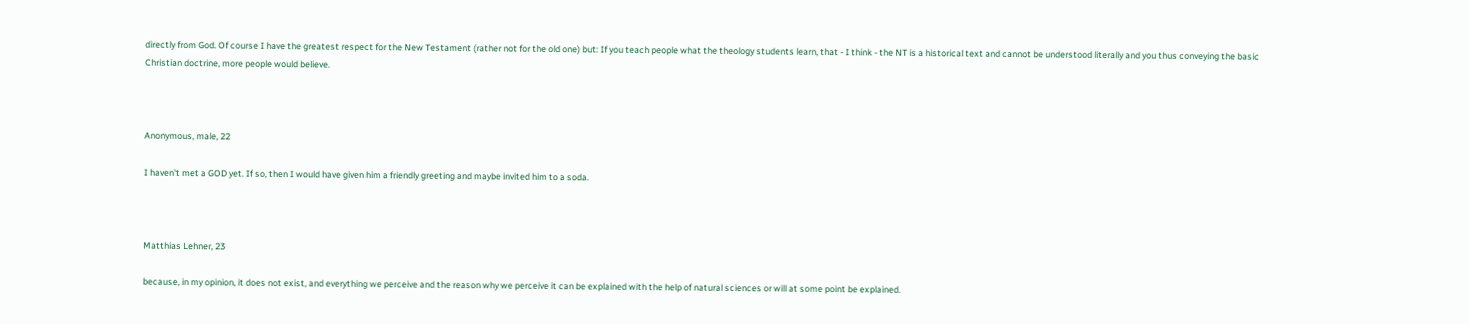directly from God. Of course I have the greatest respect for the New Testament (rather not for the old one) but: If you teach people what the theology students learn, that - I think - the NT is a historical text and cannot be understood literally and you thus conveying the basic Christian doctrine, more people would believe.



Anonymous, male, 22

I haven't met a GOD yet. If so, then I would have given him a friendly greeting and maybe invited him to a soda.



Matthias Lehner, 23

because, in my opinion, it does not exist, and everything we perceive and the reason why we perceive it can be explained with the help of natural sciences or will at some point be explained.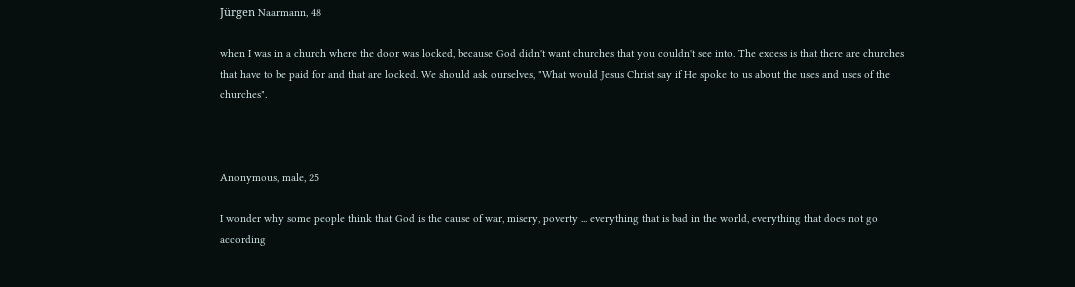Jürgen Naarmann, 48

when I was in a church where the door was locked, because God didn't want churches that you couldn't see into. The excess is that there are churches that have to be paid for and that are locked. We should ask ourselves, "What would Jesus Christ say if He spoke to us about the uses and uses of the churches".



Anonymous, male, 25

I wonder why some people think that God is the cause of war, misery, poverty ... everything that is bad in the world, everything that does not go according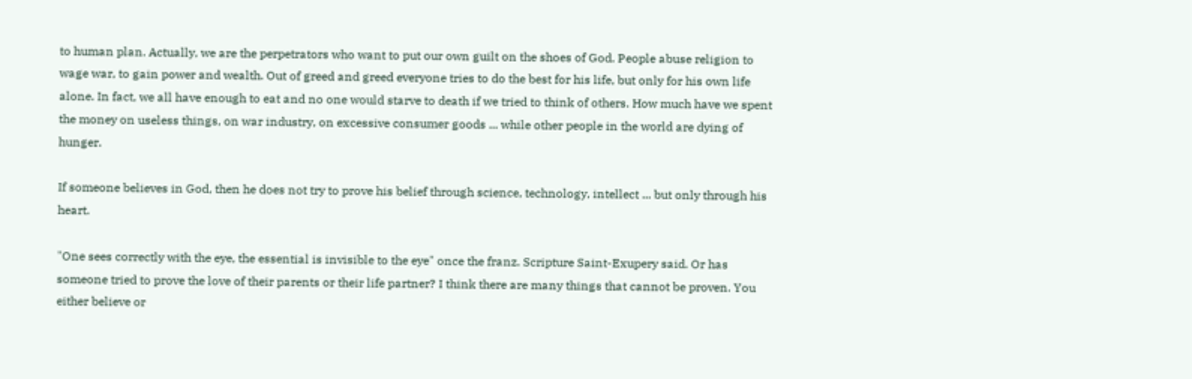to human plan. Actually, we are the perpetrators who want to put our own guilt on the shoes of God. People abuse religion to wage war, to gain power and wealth. Out of greed and greed everyone tries to do the best for his life, but only for his own life alone. In fact, we all have enough to eat and no one would starve to death if we tried to think of others. How much have we spent the money on useless things, on war industry, on excessive consumer goods ... while other people in the world are dying of hunger.

If someone believes in God, then he does not try to prove his belief through science, technology, intellect ... but only through his heart.

"One sees correctly with the eye, the essential is invisible to the eye" once the franz. Scripture Saint-Exupery said. Or has someone tried to prove the love of their parents or their life partner? I think there are many things that cannot be proven. You either believe or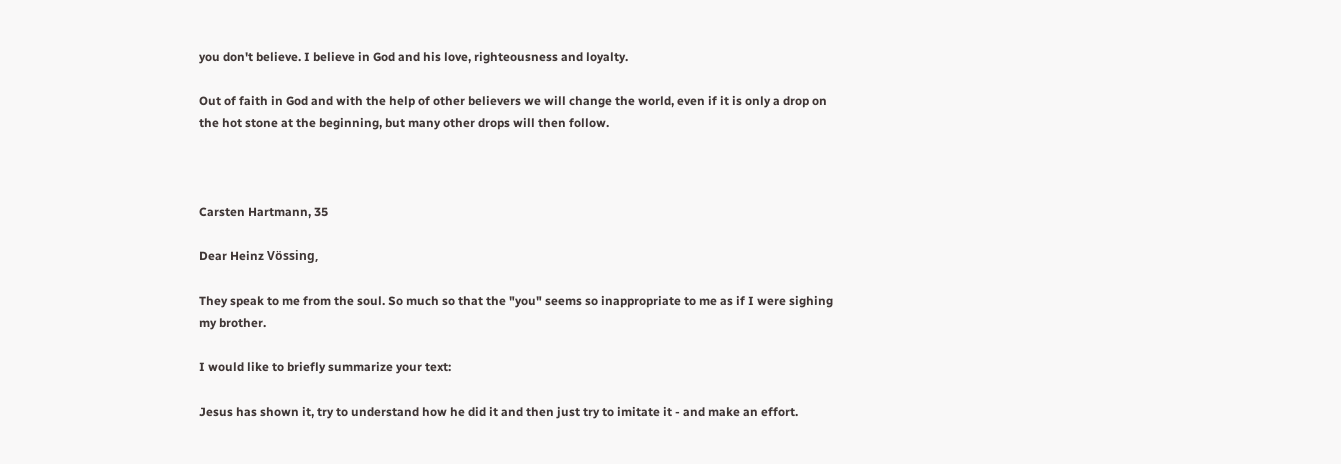you don't believe. I believe in God and his love, righteousness and loyalty.

Out of faith in God and with the help of other believers we will change the world, even if it is only a drop on the hot stone at the beginning, but many other drops will then follow.



Carsten Hartmann, 35

Dear Heinz Vössing,

They speak to me from the soul. So much so that the "you" seems so inappropriate to me as if I were sighing my brother.

I would like to briefly summarize your text:

Jesus has shown it, try to understand how he did it and then just try to imitate it - and make an effort.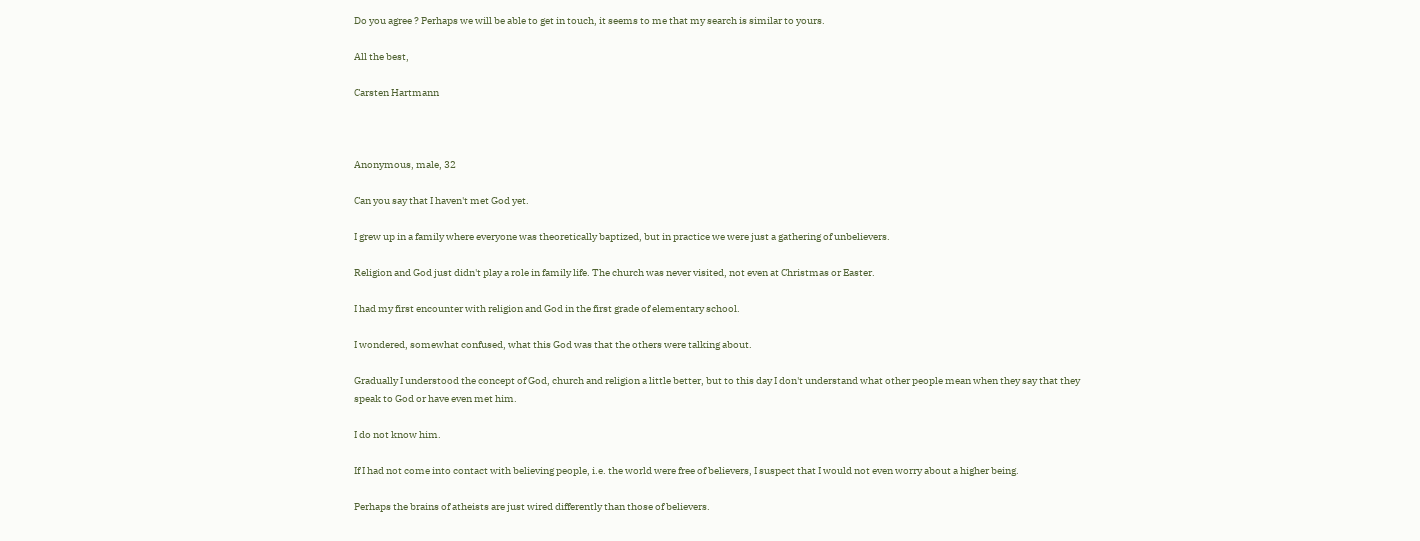Do you agree ? Perhaps we will be able to get in touch, it seems to me that my search is similar to yours.

All the best,

Carsten Hartmann



Anonymous, male, 32

Can you say that I haven't met God yet.

I grew up in a family where everyone was theoretically baptized, but in practice we were just a gathering of unbelievers.

Religion and God just didn't play a role in family life. The church was never visited, not even at Christmas or Easter.

I had my first encounter with religion and God in the first grade of elementary school.

I wondered, somewhat confused, what this God was that the others were talking about.

Gradually I understood the concept of God, church and religion a little better, but to this day I don't understand what other people mean when they say that they speak to God or have even met him.

I do not know him.

If I had not come into contact with believing people, i.e. the world were free of believers, I suspect that I would not even worry about a higher being.

Perhaps the brains of atheists are just wired differently than those of believers.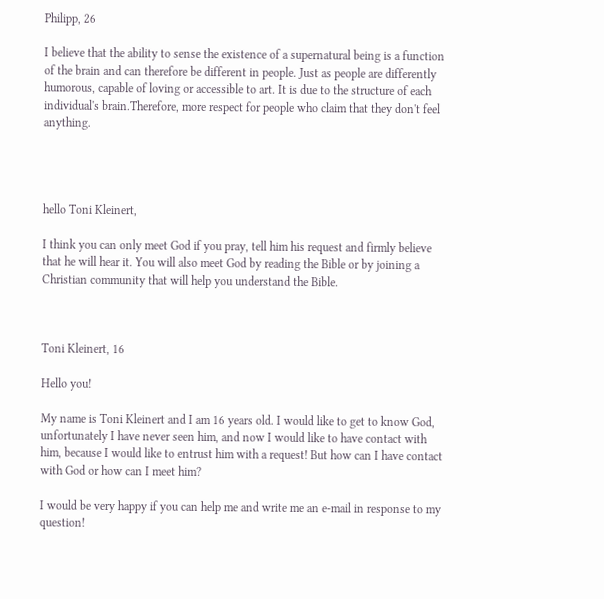Philipp, 26

I believe that the ability to sense the existence of a supernatural being is a function of the brain and can therefore be different in people. Just as people are differently humorous, capable of loving or accessible to art. It is due to the structure of each individual's brain.Therefore, more respect for people who claim that they don't feel anything.




hello Toni Kleinert,

I think you can only meet God if you pray, tell him his request and firmly believe that he will hear it. You will also meet God by reading the Bible or by joining a Christian community that will help you understand the Bible.



Toni Kleinert, 16

Hello you!

My name is Toni Kleinert and I am 16 years old. I would like to get to know God, unfortunately I have never seen him, and now I would like to have contact with him, because I would like to entrust him with a request! But how can I have contact with God or how can I meet him?

I would be very happy if you can help me and write me an e-mail in response to my question!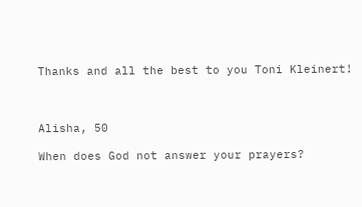Thanks and all the best to you Toni Kleinert!



Alisha, 50

When does God not answer your prayers?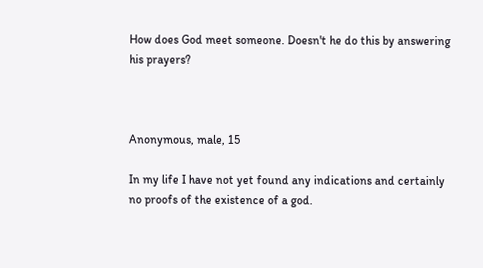How does God meet someone. Doesn't he do this by answering his prayers?



Anonymous, male, 15

In my life I have not yet found any indications and certainly no proofs of the existence of a god.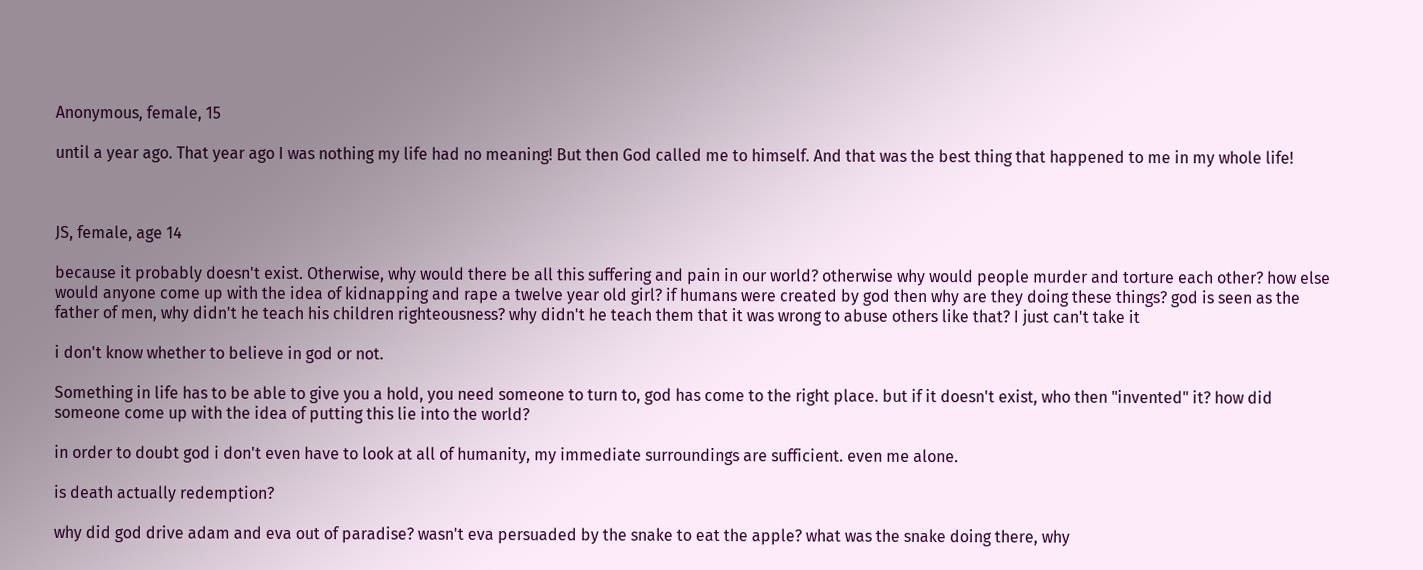Anonymous, female, 15

until a year ago. That year ago I was nothing my life had no meaning! But then God called me to himself. And that was the best thing that happened to me in my whole life!



JS, female, age 14

because it probably doesn't exist. Otherwise, why would there be all this suffering and pain in our world? otherwise why would people murder and torture each other? how else would anyone come up with the idea of kidnapping and rape a twelve year old girl? if humans were created by god then why are they doing these things? god is seen as the father of men, why didn't he teach his children righteousness? why didn't he teach them that it was wrong to abuse others like that? I just can't take it

i don't know whether to believe in god or not.

Something in life has to be able to give you a hold, you need someone to turn to, god has come to the right place. but if it doesn't exist, who then "invented" it? how did someone come up with the idea of putting this lie into the world?

in order to doubt god i don't even have to look at all of humanity, my immediate surroundings are sufficient. even me alone.

is death actually redemption?

why did god drive adam and eva out of paradise? wasn't eva persuaded by the snake to eat the apple? what was the snake doing there, why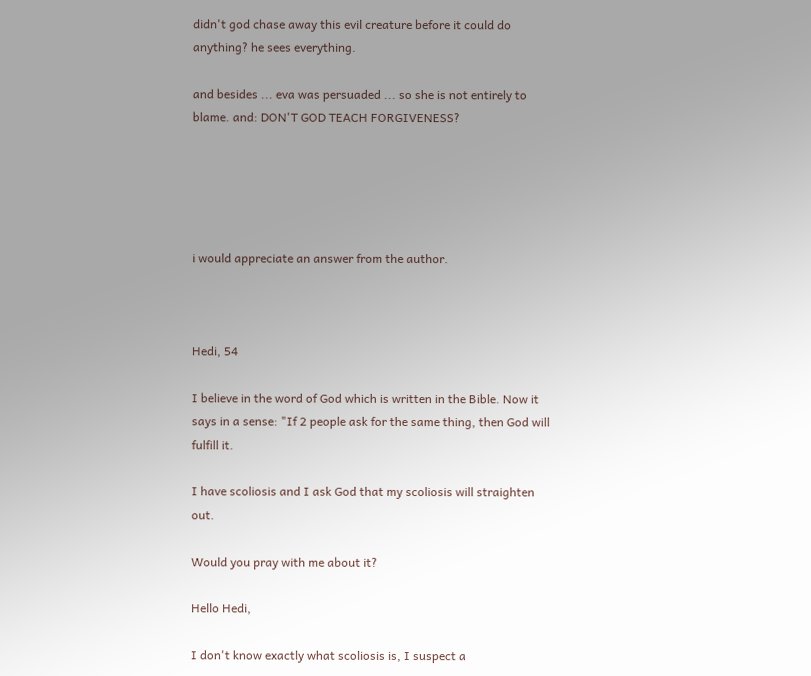didn't god chase away this evil creature before it could do anything? he sees everything.

and besides ... eva was persuaded ... so she is not entirely to blame. and: DON'T GOD TEACH FORGIVENESS?





i would appreciate an answer from the author.



Hedi, 54

I believe in the word of God which is written in the Bible. Now it says in a sense: "If 2 people ask for the same thing, then God will fulfill it.

I have scoliosis and I ask God that my scoliosis will straighten out.

Would you pray with me about it?

Hello Hedi,

I don't know exactly what scoliosis is, I suspect a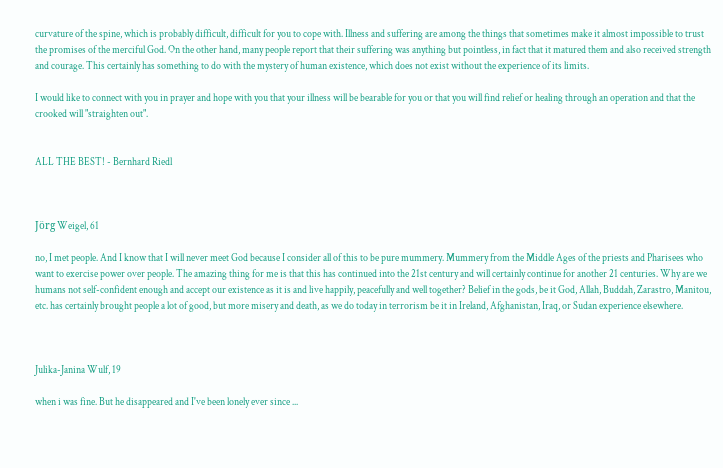curvature of the spine, which is probably difficult, difficult for you to cope with. Illness and suffering are among the things that sometimes make it almost impossible to trust the promises of the merciful God. On the other hand, many people report that their suffering was anything but pointless, in fact that it matured them and also received strength and courage. This certainly has something to do with the mystery of human existence, which does not exist without the experience of its limits.

I would like to connect with you in prayer and hope with you that your illness will be bearable for you or that you will find relief or healing through an operation and that the crooked will "straighten out".


ALL THE BEST! - Bernhard Riedl



Jörg Weigel, 61

no, I met people. And I know that I will never meet God because I consider all of this to be pure mummery. Mummery from the Middle Ages of the priests and Pharisees who want to exercise power over people. The amazing thing for me is that this has continued into the 21st century and will certainly continue for another 21 centuries. Why are we humans not self-confident enough and accept our existence as it is and live happily, peacefully and well together? Belief in the gods, be it God, Allah, Buddah, Zarastro, Manitou, etc. has certainly brought people a lot of good, but more misery and death, as we do today in terrorism be it in Ireland, Afghanistan, Iraq, or Sudan experience elsewhere.



Julika-Janina Wulf, 19

when i was fine. But he disappeared and I've been lonely ever since ...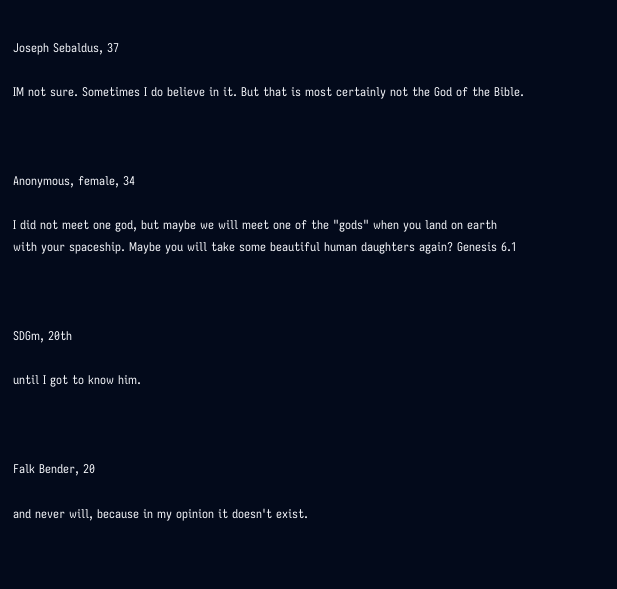Joseph Sebaldus, 37

IM not sure. Sometimes I do believe in it. But that is most certainly not the God of the Bible.



Anonymous, female, 34

I did not meet one god, but maybe we will meet one of the "gods" when you land on earth with your spaceship. Maybe you will take some beautiful human daughters again? Genesis 6.1



SDGm, 20th

until I got to know him.



Falk Bender, 20

and never will, because in my opinion it doesn't exist.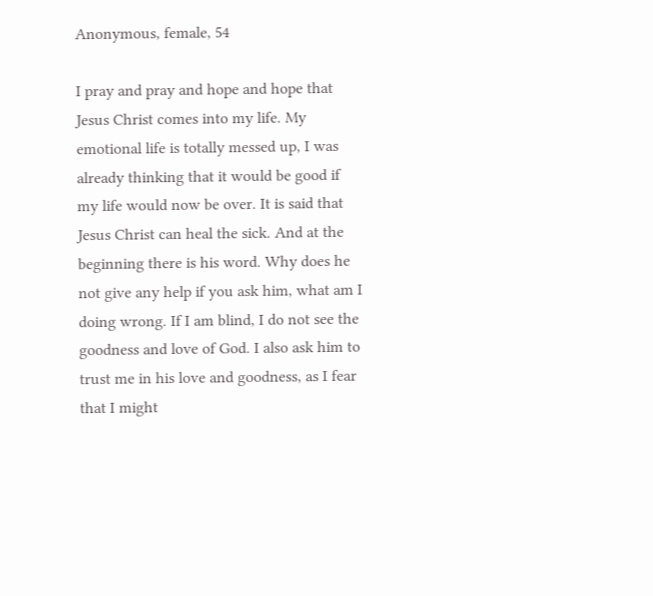Anonymous, female, 54

I pray and pray and hope and hope that Jesus Christ comes into my life. My emotional life is totally messed up, I was already thinking that it would be good if my life would now be over. It is said that Jesus Christ can heal the sick. And at the beginning there is his word. Why does he not give any help if you ask him, what am I doing wrong. If I am blind, I do not see the goodness and love of God. I also ask him to trust me in his love and goodness, as I fear that I might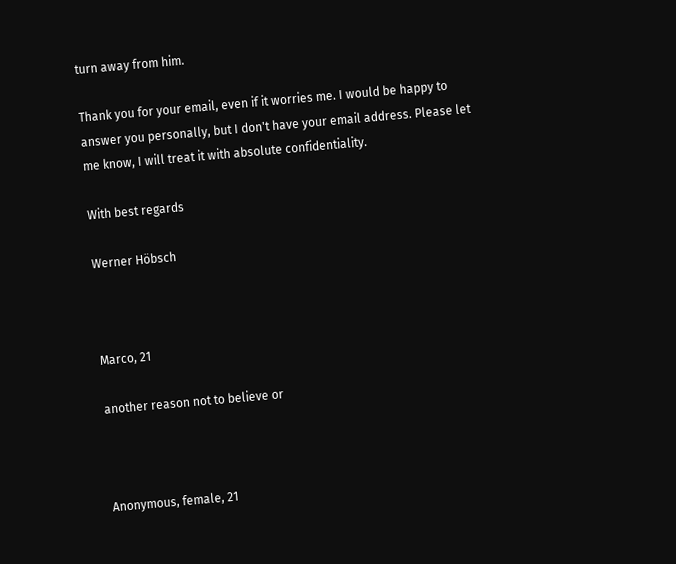turn away from him.

Thank you for your email, even if it worries me. I would be happy to answer you personally, but I don't have your email address. Please let me know, I will treat it with absolute confidentiality.

With best regards

Werner Höbsch



Marco, 21

another reason not to believe or



Anonymous, female, 21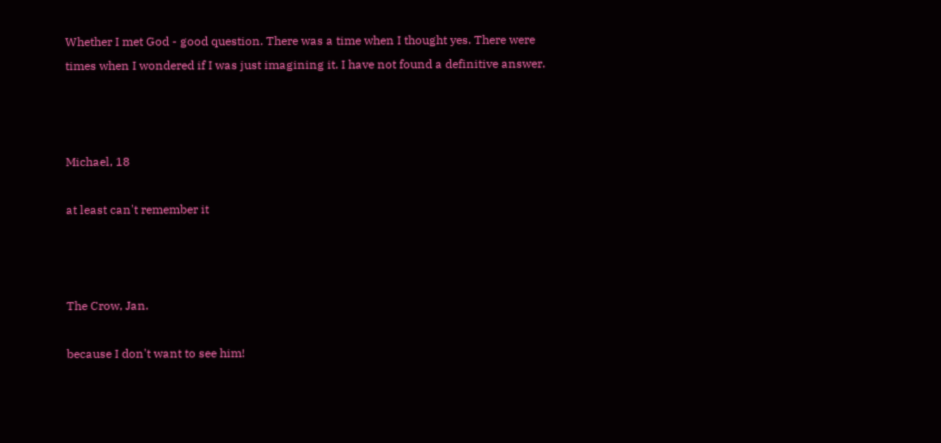Whether I met God - good question. There was a time when I thought yes. There were times when I wondered if I was just imagining it. I have not found a definitive answer.



Michael, 18

at least can't remember it



The Crow, Jan.

because I don't want to see him!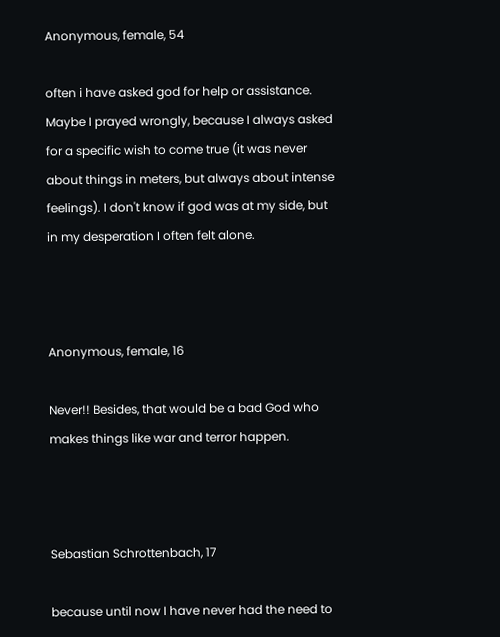Anonymous, female, 54

often i have asked god for help or assistance. Maybe I prayed wrongly, because I always asked for a specific wish to come true (it was never about things in meters, but always about intense feelings). I don't know if god was at my side, but in my desperation I often felt alone.



Anonymous, female, 16

Never!! Besides, that would be a bad God who makes things like war and terror happen.



Sebastian Schrottenbach, 17

because until now I have never had the need to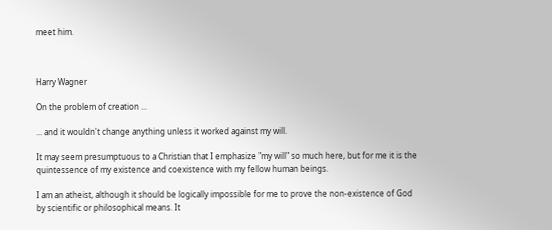meet him.



Harry Wagner

On the problem of creation ...

... and it wouldn't change anything unless it worked against my will.

It may seem presumptuous to a Christian that I emphasize "my will" so much here, but for me it is the quintessence of my existence and coexistence with my fellow human beings.

I am an atheist, although it should be logically impossible for me to prove the non-existence of God by scientific or philosophical means. It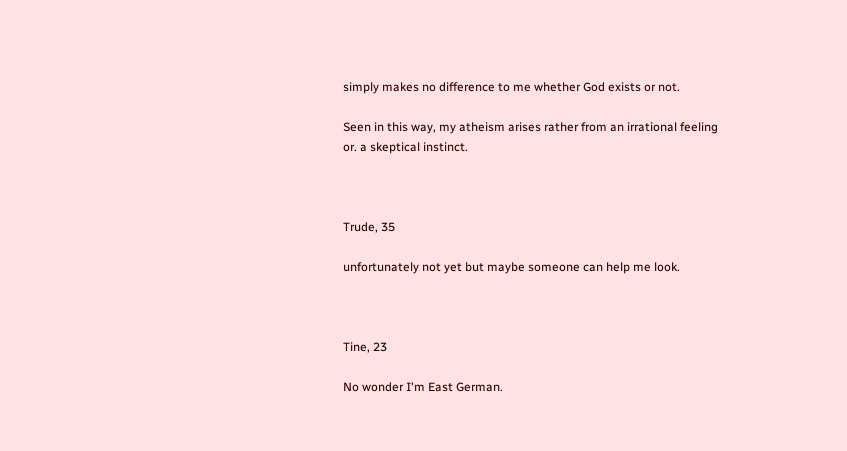simply makes no difference to me whether God exists or not.

Seen in this way, my atheism arises rather from an irrational feeling or. a skeptical instinct.



Trude, 35

unfortunately not yet but maybe someone can help me look.



Tine, 23

No wonder I'm East German.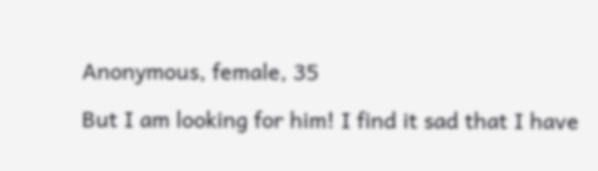Anonymous, female, 35

But I am looking for him! I find it sad that I have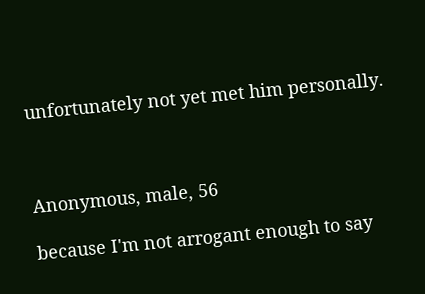unfortunately not yet met him personally.



Anonymous, male, 56

because I'm not arrogant enough to say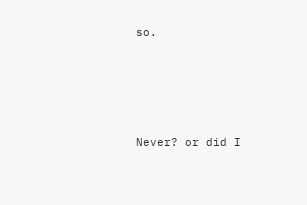so.




Never? or did I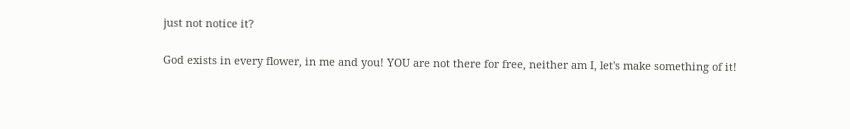just not notice it?

God exists in every flower, in me and you! YOU are not there for free, neither am I, let's make something of it!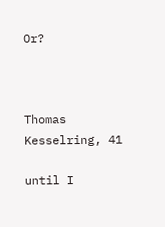Or?



Thomas Kesselring, 41

until I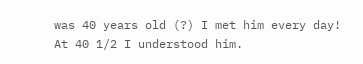was 40 years old (?) I met him every day! At 40 1/2 I understood him.